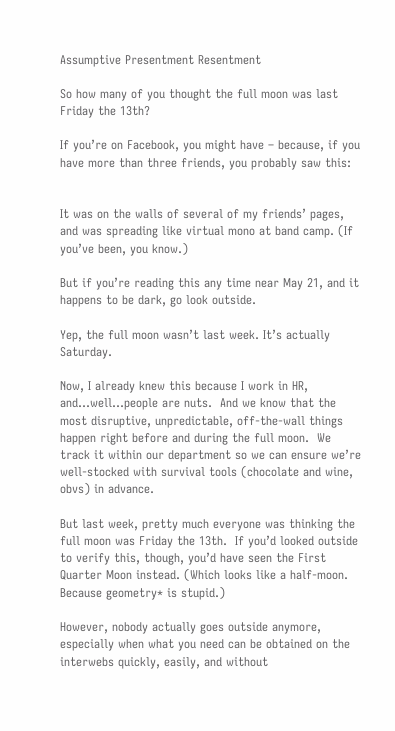Assumptive Presentment Resentment

So how many of you thought the full moon was last Friday the 13th?

If you’re on Facebook, you might have – because, if you have more than three friends, you probably saw this:


It was on the walls of several of my friends’ pages, and was spreading like virtual mono at band camp. (If you’ve been, you know.)

But if you’re reading this any time near May 21, and it happens to be dark, go look outside.

Yep, the full moon wasn’t last week. It’s actually Saturday.

Now, I already knew this because I work in HR, and…well…people are nuts.  And we know that the most disruptive, unpredictable, off-the-wall things happen right before and during the full moon.  We track it within our department so we can ensure we’re well-stocked with survival tools (chocolate and wine, obvs) in advance.

But last week, pretty much everyone was thinking the full moon was Friday the 13th.  If you’d looked outside to verify this, though, you’d have seen the First Quarter Moon instead. (Which looks like a half-moon.  Because geometry* is stupid.)

However, nobody actually goes outside anymore, especially when what you need can be obtained on the interwebs quickly, easily, and without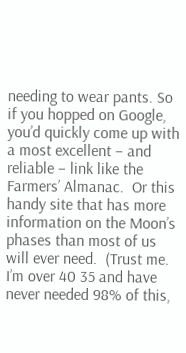needing to wear pants. So if you hopped on Google, you’d quickly come up with a most excellent – and reliable – link like the Farmers’ Almanac.  Or this handy site that has more information on the Moon’s phases than most of us will ever need.  (Trust me.  I’m over 40 35 and have never needed 98% of this,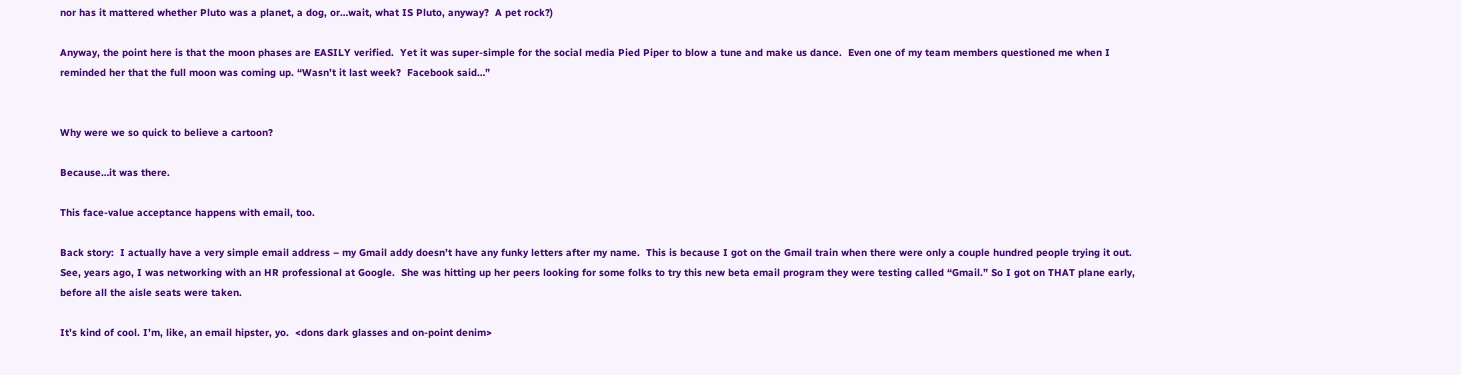nor has it mattered whether Pluto was a planet, a dog, or…wait, what IS Pluto, anyway?  A pet rock?)

Anyway, the point here is that the moon phases are EASILY verified.  Yet it was super-simple for the social media Pied Piper to blow a tune and make us dance.  Even one of my team members questioned me when I reminded her that the full moon was coming up. “Wasn’t it last week?  Facebook said…”


Why were we so quick to believe a cartoon?

Because…it was there.

This face-value acceptance happens with email, too.

Back story:  I actually have a very simple email address – my Gmail addy doesn’t have any funky letters after my name.  This is because I got on the Gmail train when there were only a couple hundred people trying it out.  See, years ago, I was networking with an HR professional at Google.  She was hitting up her peers looking for some folks to try this new beta email program they were testing called “Gmail.” So I got on THAT plane early, before all the aisle seats were taken.

It’s kind of cool. I’m, like, an email hipster, yo.  <dons dark glasses and on-point denim>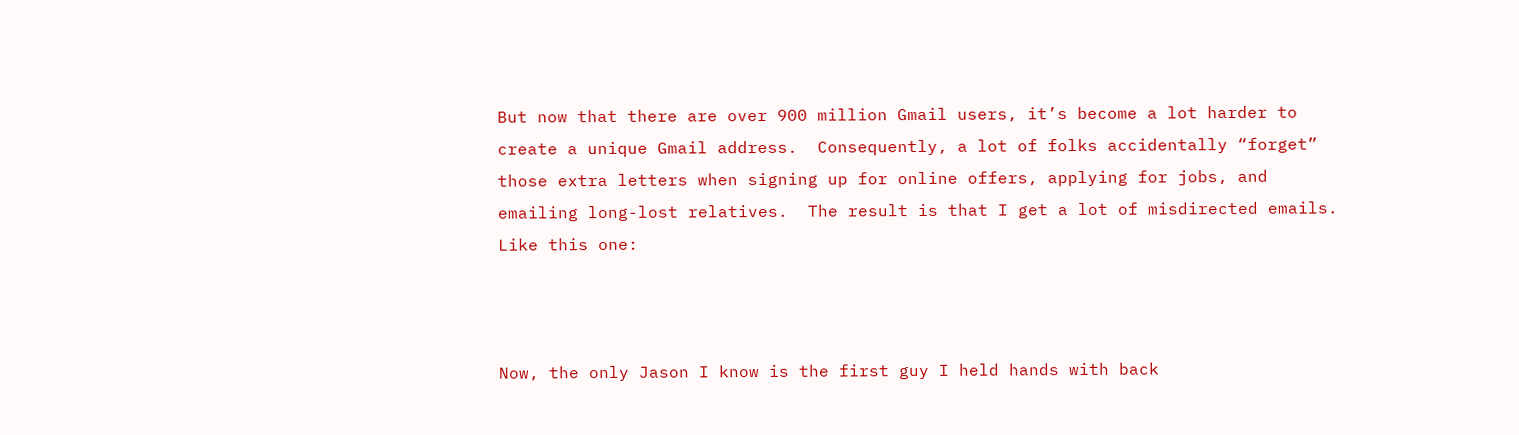But now that there are over 900 million Gmail users, it’s become a lot harder to create a unique Gmail address.  Consequently, a lot of folks accidentally “forget” those extra letters when signing up for online offers, applying for jobs, and emailing long-lost relatives.  The result is that I get a lot of misdirected emails.  Like this one:



Now, the only Jason I know is the first guy I held hands with back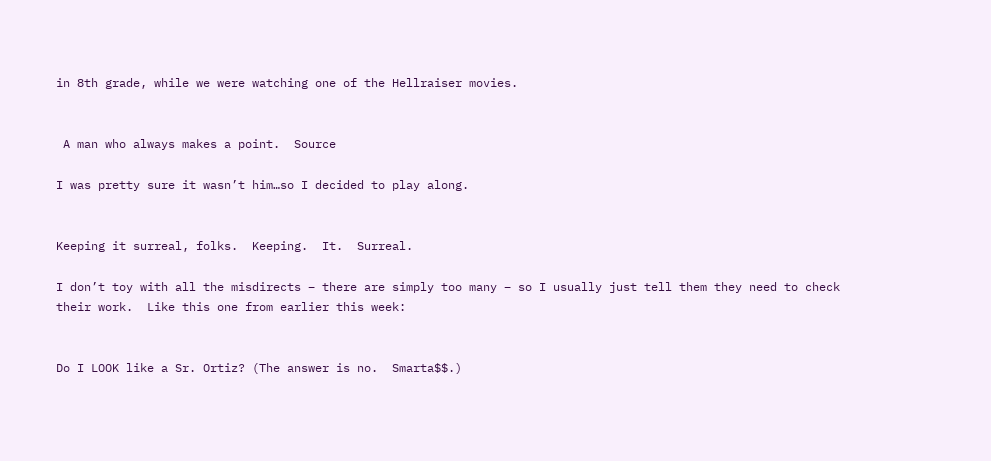in 8th grade, while we were watching one of the Hellraiser movies.


 A man who always makes a point.  Source

I was pretty sure it wasn’t him…so I decided to play along.


Keeping it surreal, folks.  Keeping.  It.  Surreal.

I don’t toy with all the misdirects – there are simply too many – so I usually just tell them they need to check their work.  Like this one from earlier this week:


Do I LOOK like a Sr. Ortiz? (The answer is no.  Smarta$$.)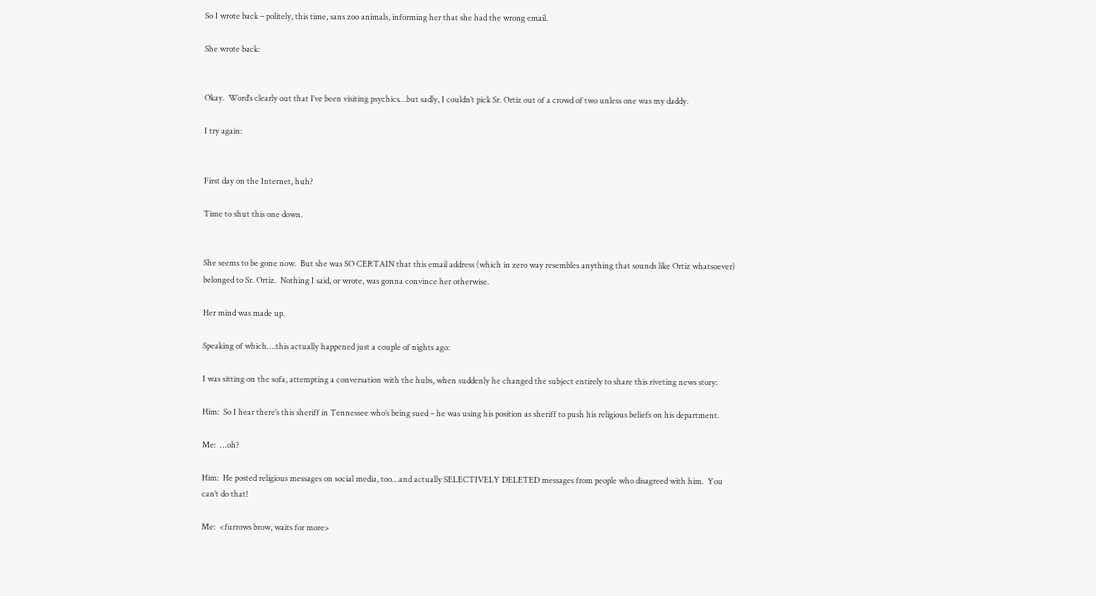So I wrote back – politely, this time, sans zoo animals, informing her that she had the wrong email.

She wrote back:


Okay.  Word’s clearly out that I’ve been visiting psychics…but sadly, I couldn’t pick Sr. Ortiz out of a crowd of two unless one was my daddy.

I try again:


First day on the Internet, huh?

Time to shut this one down.


She seems to be gone now.  But she was SO CERTAIN that this email address (which in zero way resembles anything that sounds like Ortiz whatsoever) belonged to Sr. Ortiz.  Nothing I said, or wrote, was gonna convince her otherwise.

Her mind was made up.

Speaking of which….this actually happened just a couple of nights ago:

I was sitting on the sofa, attempting a conversation with the hubs, when suddenly he changed the subject entirely to share this riveting news story:

Him:  So I hear there’s this sheriff in Tennessee who’s being sued – he was using his position as sheriff to push his religious beliefs on his department.

Me:  …oh?

Him:  He posted religious messages on social media, too…and actually SELECTIVELY DELETED messages from people who disagreed with him.  You can’t do that!

Me:  <furrows brow, waits for more>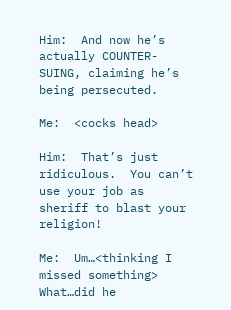Him:  And now he’s actually COUNTER-SUING, claiming he’s being persecuted.

Me:  <cocks head>

Him:  That’s just ridiculous.  You can’t use your job as sheriff to blast your religion!

Me:  Um…<thinking I missed something>  What…did he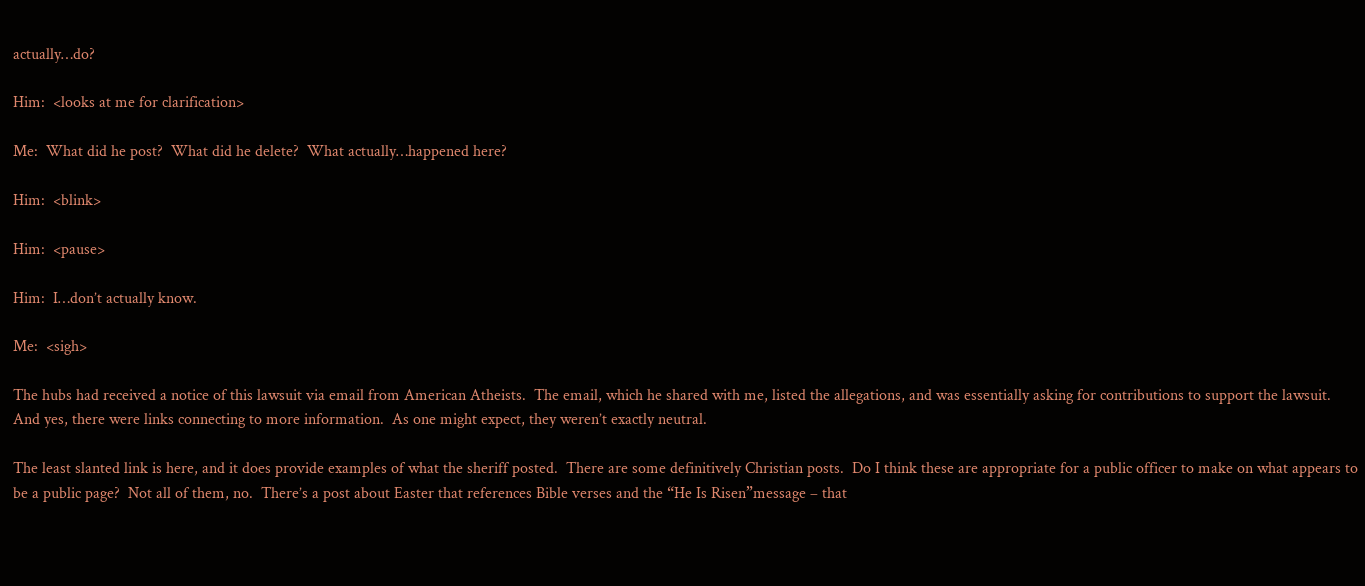actually…do?

Him:  <looks at me for clarification>

Me:  What did he post?  What did he delete?  What actually…happened here?

Him:  <blink>

Him:  <pause>

Him:  I…don’t actually know.

Me:  <sigh>

The hubs had received a notice of this lawsuit via email from American Atheists.  The email, which he shared with me, listed the allegations, and was essentially asking for contributions to support the lawsuit.  And yes, there were links connecting to more information.  As one might expect, they weren’t exactly neutral.

The least slanted link is here, and it does provide examples of what the sheriff posted.  There are some definitively Christian posts.  Do I think these are appropriate for a public officer to make on what appears to be a public page?  Not all of them, no.  There’s a post about Easter that references Bible verses and the “He Is Risen”message – that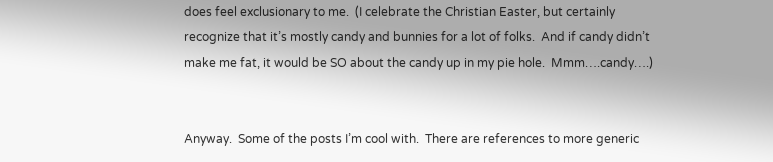does feel exclusionary to me.  (I celebrate the Christian Easter, but certainly recognize that it’s mostly candy and bunnies for a lot of folks.  And if candy didn’t make me fat, it would be SO about the candy up in my pie hole.  Mmm….candy….)


Anyway.  Some of the posts I’m cool with.  There are references to more generic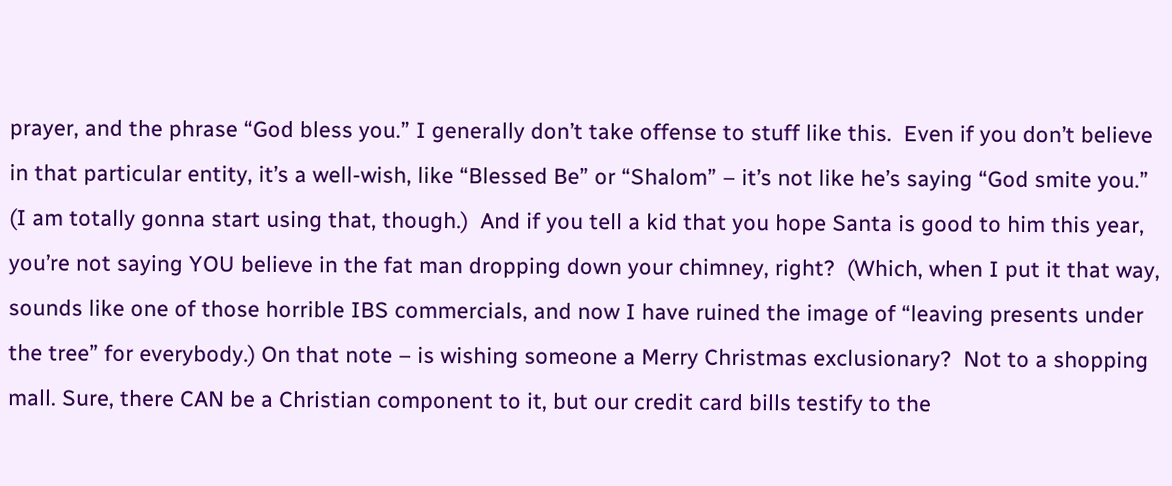prayer, and the phrase “God bless you.” I generally don’t take offense to stuff like this.  Even if you don’t believe in that particular entity, it’s a well-wish, like “Blessed Be” or “Shalom” – it’s not like he’s saying “God smite you.”  (I am totally gonna start using that, though.)  And if you tell a kid that you hope Santa is good to him this year, you’re not saying YOU believe in the fat man dropping down your chimney, right?  (Which, when I put it that way, sounds like one of those horrible IBS commercials, and now I have ruined the image of “leaving presents under the tree” for everybody.) On that note – is wishing someone a Merry Christmas exclusionary?  Not to a shopping mall. Sure, there CAN be a Christian component to it, but our credit card bills testify to the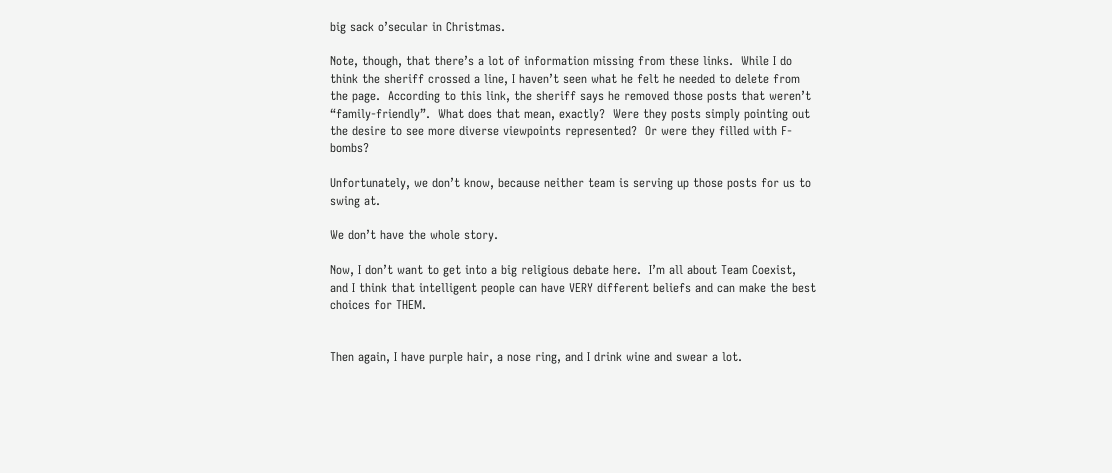big sack o’secular in Christmas.

Note, though, that there’s a lot of information missing from these links.  While I do think the sheriff crossed a line, I haven’t seen what he felt he needed to delete from the page.  According to this link, the sheriff says he removed those posts that weren’t “family-friendly”.  What does that mean, exactly?  Were they posts simply pointing out the desire to see more diverse viewpoints represented?  Or were they filled with F-bombs?

Unfortunately, we don’t know, because neither team is serving up those posts for us to swing at.

We don’t have the whole story.

Now, I don’t want to get into a big religious debate here.  I’m all about Team Coexist, and I think that intelligent people can have VERY different beliefs and can make the best choices for THEM.


Then again, I have purple hair, a nose ring, and I drink wine and swear a lot.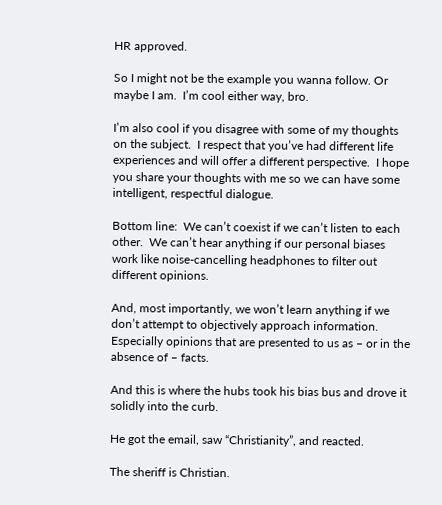HR approved.

So I might not be the example you wanna follow. Or maybe I am.  I’m cool either way, bro.

I’m also cool if you disagree with some of my thoughts on the subject.  I respect that you’ve had different life experiences and will offer a different perspective.  I hope you share your thoughts with me so we can have some intelligent, respectful dialogue.

Bottom line:  We can’t coexist if we can’t listen to each other.  We can’t hear anything if our personal biases work like noise-cancelling headphones to filter out different opinions.

And, most importantly, we won’t learn anything if we don’t attempt to objectively approach information.  Especially opinions that are presented to us as – or in the absence of – facts.

And this is where the hubs took his bias bus and drove it solidly into the curb.

He got the email, saw “Christianity”, and reacted.

The sheriff is Christian.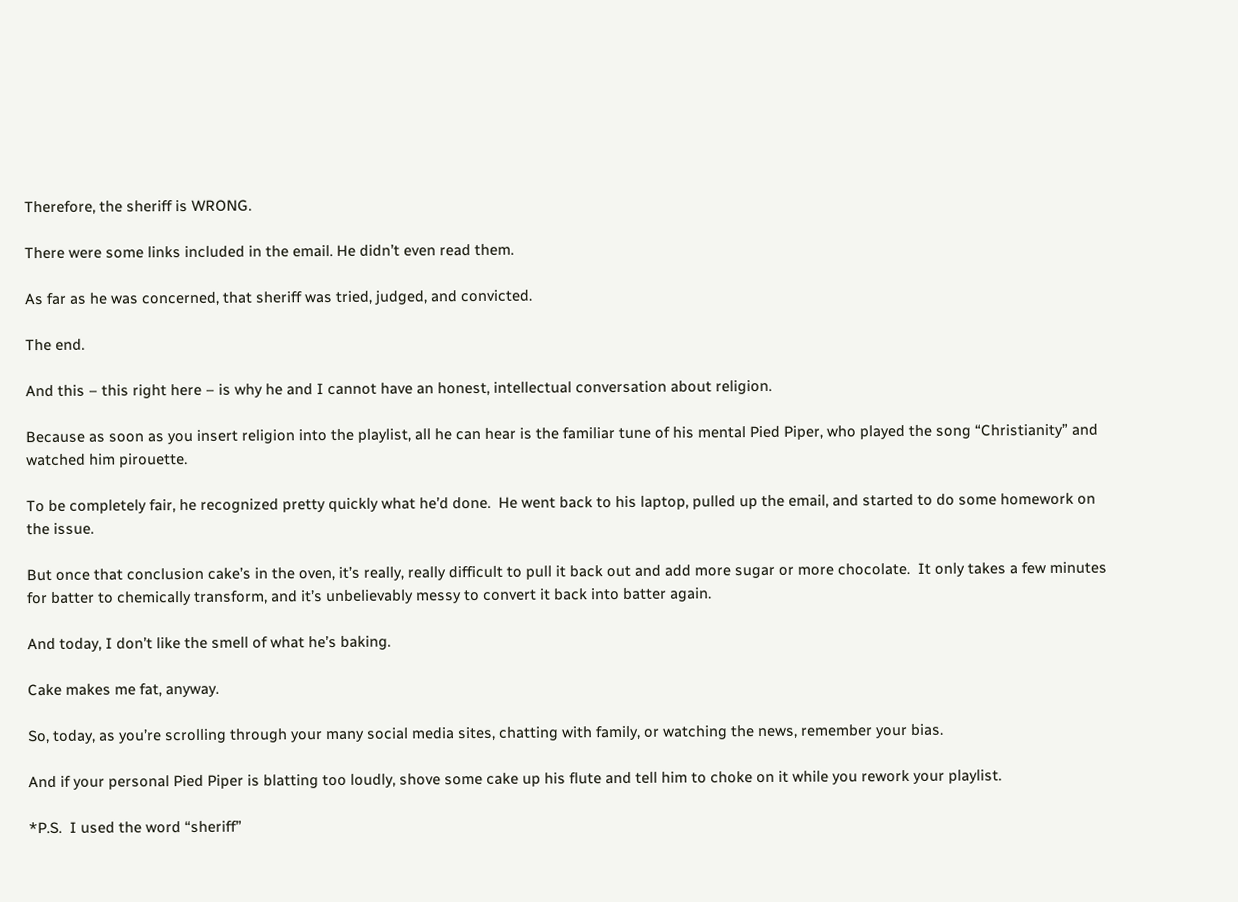Therefore, the sheriff is WRONG.

There were some links included in the email. He didn’t even read them.

As far as he was concerned, that sheriff was tried, judged, and convicted.

The end.

And this – this right here – is why he and I cannot have an honest, intellectual conversation about religion.

Because as soon as you insert religion into the playlist, all he can hear is the familiar tune of his mental Pied Piper, who played the song “Christianity” and watched him pirouette.

To be completely fair, he recognized pretty quickly what he’d done.  He went back to his laptop, pulled up the email, and started to do some homework on the issue.

But once that conclusion cake’s in the oven, it’s really, really difficult to pull it back out and add more sugar or more chocolate.  It only takes a few minutes for batter to chemically transform, and it’s unbelievably messy to convert it back into batter again.

And today, I don’t like the smell of what he’s baking.

Cake makes me fat, anyway.

So, today, as you’re scrolling through your many social media sites, chatting with family, or watching the news, remember your bias.

And if your personal Pied Piper is blatting too loudly, shove some cake up his flute and tell him to choke on it while you rework your playlist.

*P.S.  I used the word “sheriff”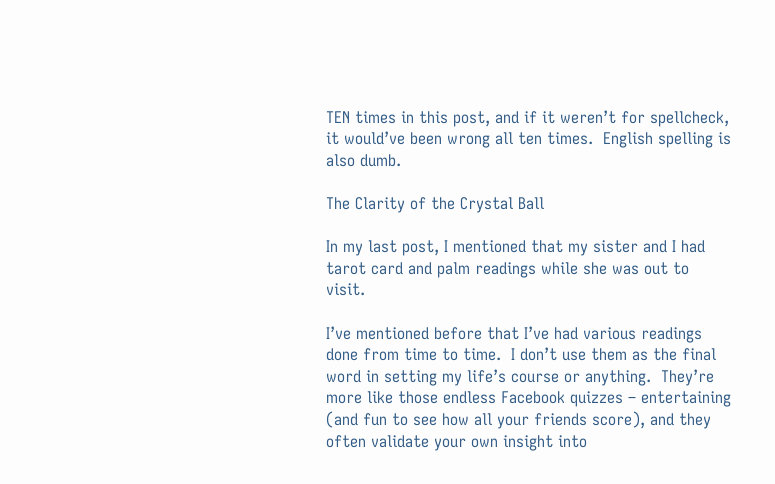TEN times in this post, and if it weren’t for spellcheck, it would’ve been wrong all ten times.  English spelling is also dumb.

The Clarity of the Crystal Ball

In my last post, I mentioned that my sister and I had tarot card and palm readings while she was out to visit.

I’ve mentioned before that I’ve had various readings done from time to time.  I don’t use them as the final word in setting my life’s course or anything.  They’re more like those endless Facebook quizzes – entertaining (and fun to see how all your friends score), and they often validate your own insight into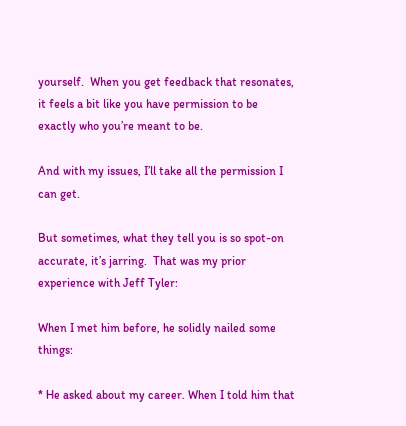yourself.  When you get feedback that resonates, it feels a bit like you have permission to be exactly who you’re meant to be.

And with my issues, I’ll take all the permission I can get.

But sometimes, what they tell you is so spot-on accurate, it’s jarring.  That was my prior experience with Jeff Tyler:

When I met him before, he solidly nailed some things:

* He asked about my career. When I told him that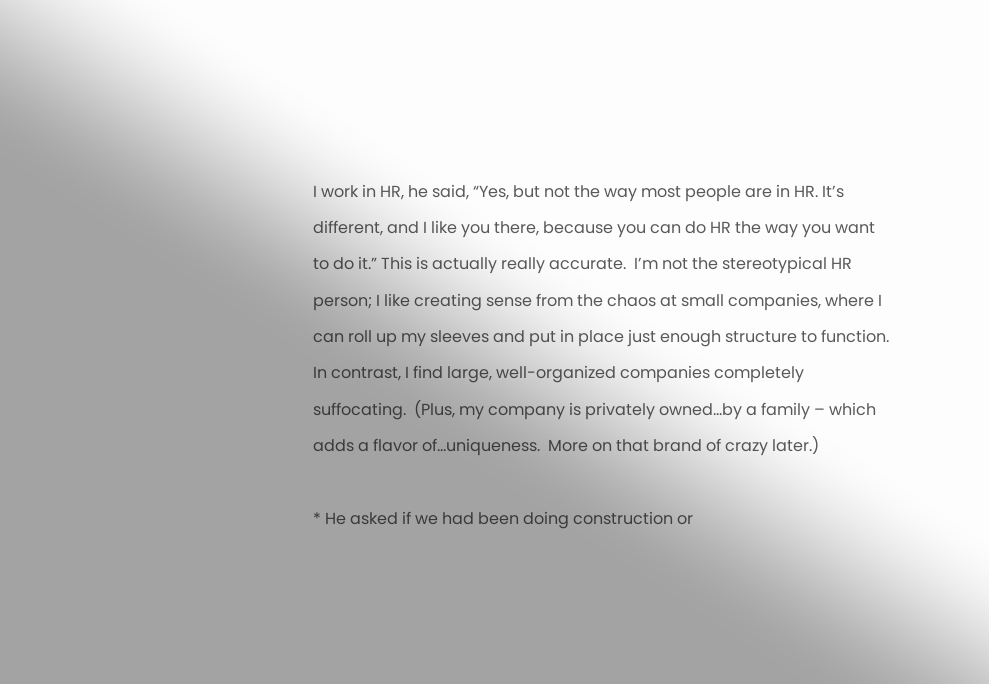I work in HR, he said, “Yes, but not the way most people are in HR. It’s different, and I like you there, because you can do HR the way you want to do it.” This is actually really accurate.  I’m not the stereotypical HR person; I like creating sense from the chaos at small companies, where I can roll up my sleeves and put in place just enough structure to function.  In contrast, I find large, well-organized companies completely suffocating.  (Plus, my company is privately owned…by a family – which adds a flavor of…uniqueness.  More on that brand of crazy later.)

* He asked if we had been doing construction or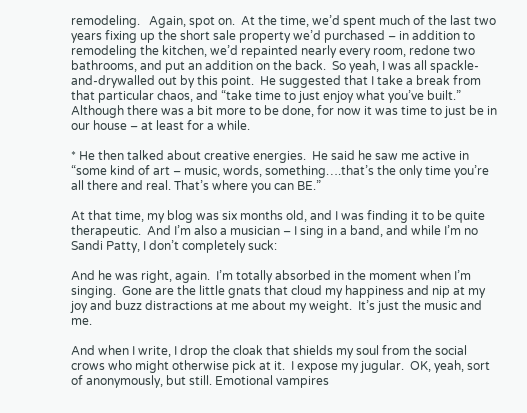remodeling.   Again, spot on.  At the time, we’d spent much of the last two years fixing up the short sale property we’d purchased – in addition to remodeling the kitchen, we’d repainted nearly every room, redone two bathrooms, and put an addition on the back.  So yeah, I was all spackle-and-drywalled out by this point.  He suggested that I take a break from that particular chaos, and “take time to just enjoy what you’ve built.”  Although there was a bit more to be done, for now it was time to just be in our house – at least for a while.

* He then talked about creative energies.  He said he saw me active in “some kind of art – music, words, something….that’s the only time you’re all there and real. That’s where you can BE.”

At that time, my blog was six months old, and I was finding it to be quite therapeutic.  And I’m also a musician – I sing in a band, and while I’m no Sandi Patty, I don’t completely suck:

And he was right, again.  I’m totally absorbed in the moment when I’m singing.  Gone are the little gnats that cloud my happiness and nip at my joy and buzz distractions at me about my weight.  It’s just the music and me.

And when I write, I drop the cloak that shields my soul from the social crows who might otherwise pick at it.  I expose my jugular.  OK, yeah, sort of anonymously, but still. Emotional vampires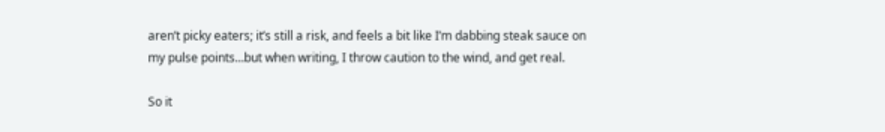aren’t picky eaters; it’s still a risk, and feels a bit like I’m dabbing steak sauce on my pulse points…but when writing, I throw caution to the wind, and get real.

So it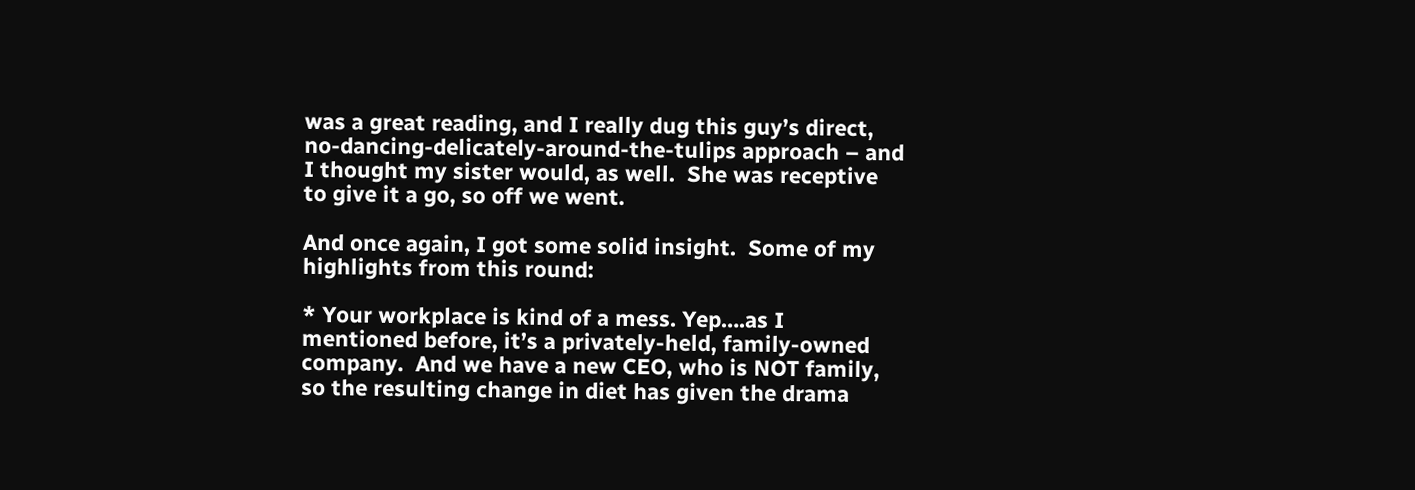was a great reading, and I really dug this guy’s direct, no-dancing-delicately-around-the-tulips approach – and I thought my sister would, as well.  She was receptive to give it a go, so off we went.

And once again, I got some solid insight.  Some of my highlights from this round:

* Your workplace is kind of a mess. Yep….as I mentioned before, it’s a privately-held, family-owned company.  And we have a new CEO, who is NOT family, so the resulting change in diet has given the drama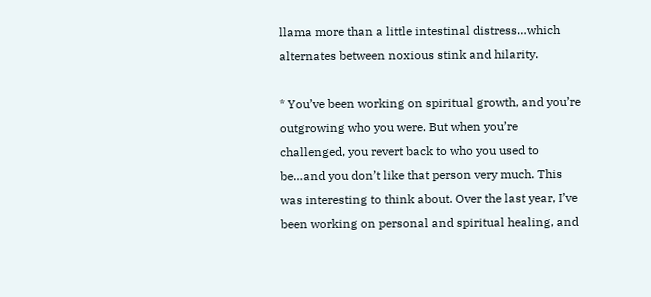llama more than a little intestinal distress…which alternates between noxious stink and hilarity.

* You’ve been working on spiritual growth, and you’re outgrowing who you were. But when you’re challenged, you revert back to who you used to be…and you don’t like that person very much. This was interesting to think about. Over the last year, I’ve been working on personal and spiritual healing, and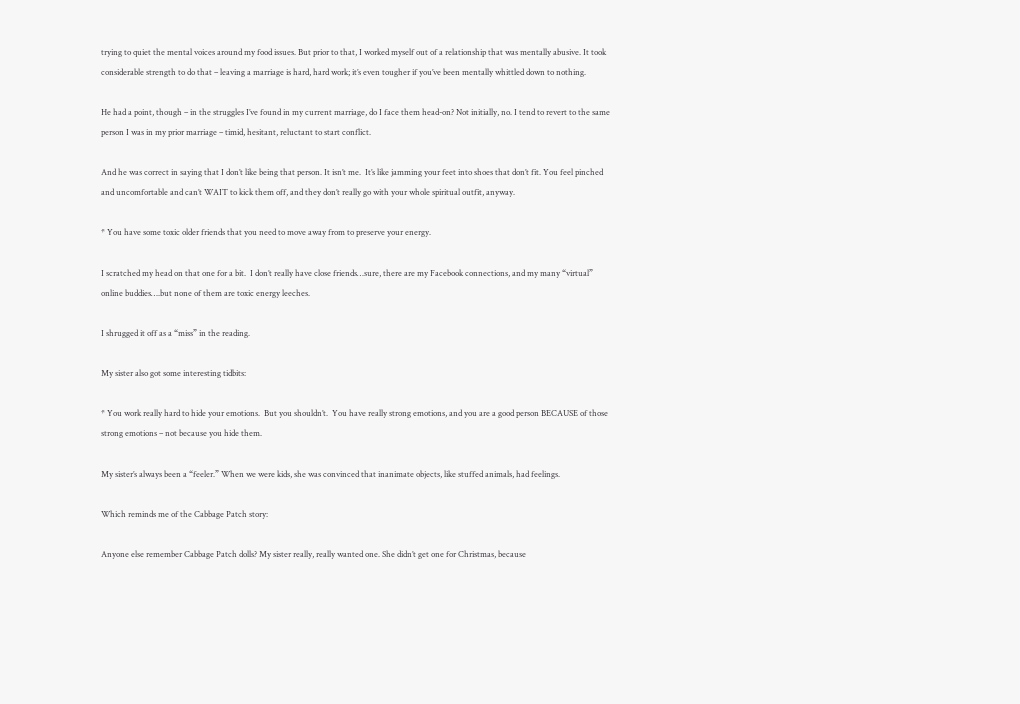trying to quiet the mental voices around my food issues. But prior to that, I worked myself out of a relationship that was mentally abusive. It took considerable strength to do that – leaving a marriage is hard, hard work; it’s even tougher if you’ve been mentally whittled down to nothing.

He had a point, though – in the struggles I’ve found in my current marriage, do I face them head-on? Not initially, no. I tend to revert to the same person I was in my prior marriage – timid, hesitant, reluctant to start conflict.

And he was correct in saying that I don’t like being that person. It isn’t me.  It’s like jamming your feet into shoes that don’t fit. You feel pinched and uncomfortable and can’t WAIT to kick them off, and they don’t really go with your whole spiritual outfit, anyway.

* You have some toxic older friends that you need to move away from to preserve your energy.

I scratched my head on that one for a bit.  I don’t really have close friends…sure, there are my Facebook connections, and my many “virtual” online buddies….but none of them are toxic energy leeches.

I shrugged it off as a “miss” in the reading.

My sister also got some interesting tidbits:

* You work really hard to hide your emotions.  But you shouldn’t.  You have really strong emotions, and you are a good person BECAUSE of those strong emotions – not because you hide them.

My sister’s always been a “feeler.” When we were kids, she was convinced that inanimate objects, like stuffed animals, had feelings.

Which reminds me of the Cabbage Patch story:

Anyone else remember Cabbage Patch dolls? My sister really, really wanted one. She didn’t get one for Christmas, because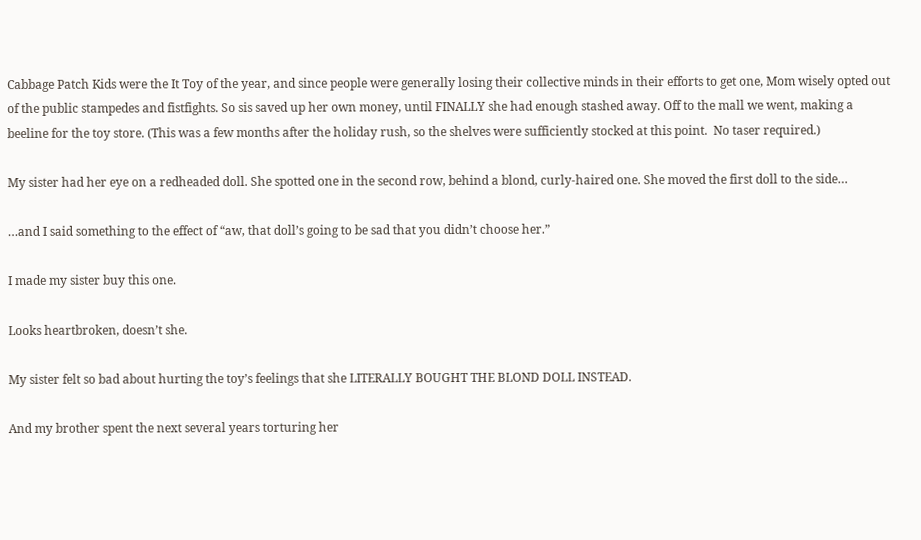Cabbage Patch Kids were the It Toy of the year, and since people were generally losing their collective minds in their efforts to get one, Mom wisely opted out of the public stampedes and fistfights. So sis saved up her own money, until FINALLY she had enough stashed away. Off to the mall we went, making a beeline for the toy store. (This was a few months after the holiday rush, so the shelves were sufficiently stocked at this point.  No taser required.)

My sister had her eye on a redheaded doll. She spotted one in the second row, behind a blond, curly-haired one. She moved the first doll to the side…

…and I said something to the effect of “aw, that doll’s going to be sad that you didn’t choose her.”

I made my sister buy this one.

Looks heartbroken, doesn’t she.

My sister felt so bad about hurting the toy’s feelings that she LITERALLY BOUGHT THE BLOND DOLL INSTEAD.

And my brother spent the next several years torturing her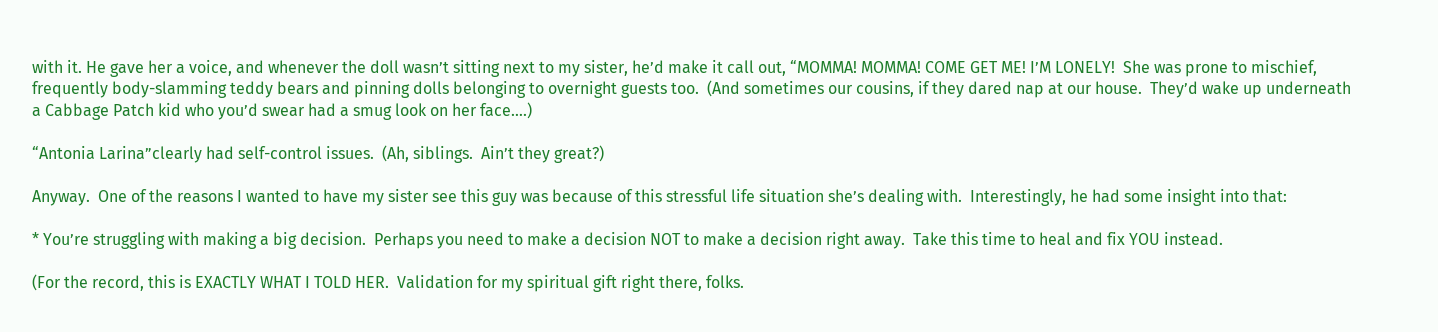with it. He gave her a voice, and whenever the doll wasn’t sitting next to my sister, he’d make it call out, “MOMMA! MOMMA! COME GET ME! I’M LONELY!  She was prone to mischief, frequently body-slamming teddy bears and pinning dolls belonging to overnight guests too.  (And sometimes our cousins, if they dared nap at our house.  They’d wake up underneath a Cabbage Patch kid who you’d swear had a smug look on her face….)

“Antonia Larina”clearly had self-control issues.  (Ah, siblings.  Ain’t they great?)

Anyway.  One of the reasons I wanted to have my sister see this guy was because of this stressful life situation she’s dealing with.  Interestingly, he had some insight into that:

* You’re struggling with making a big decision.  Perhaps you need to make a decision NOT to make a decision right away.  Take this time to heal and fix YOU instead.

(For the record, this is EXACTLY WHAT I TOLD HER.  Validation for my spiritual gift right there, folks.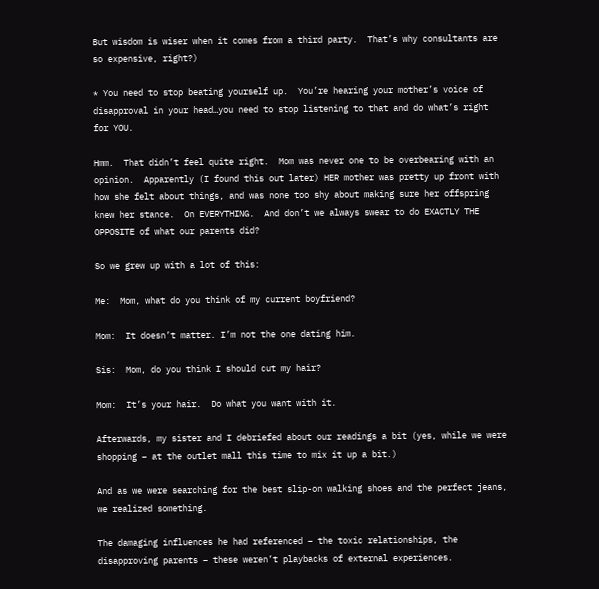But wisdom is wiser when it comes from a third party.  That’s why consultants are so expensive, right?)

* You need to stop beating yourself up.  You’re hearing your mother’s voice of disapproval in your head…you need to stop listening to that and do what’s right for YOU.

Hmm.  That didn’t feel quite right.  Mom was never one to be overbearing with an opinion.  Apparently (I found this out later) HER mother was pretty up front with how she felt about things, and was none too shy about making sure her offspring knew her stance.  On EVERYTHING.  And don’t we always swear to do EXACTLY THE OPPOSITE of what our parents did?

So we grew up with a lot of this:

Me:  Mom, what do you think of my current boyfriend?

Mom:  It doesn’t matter. I’m not the one dating him.

Sis:  Mom, do you think I should cut my hair?

Mom:  It’s your hair.  Do what you want with it.

Afterwards, my sister and I debriefed about our readings a bit (yes, while we were shopping – at the outlet mall this time to mix it up a bit.)

And as we were searching for the best slip-on walking shoes and the perfect jeans, we realized something.

The damaging influences he had referenced – the toxic relationships, the disapproving parents – these weren’t playbacks of external experiences.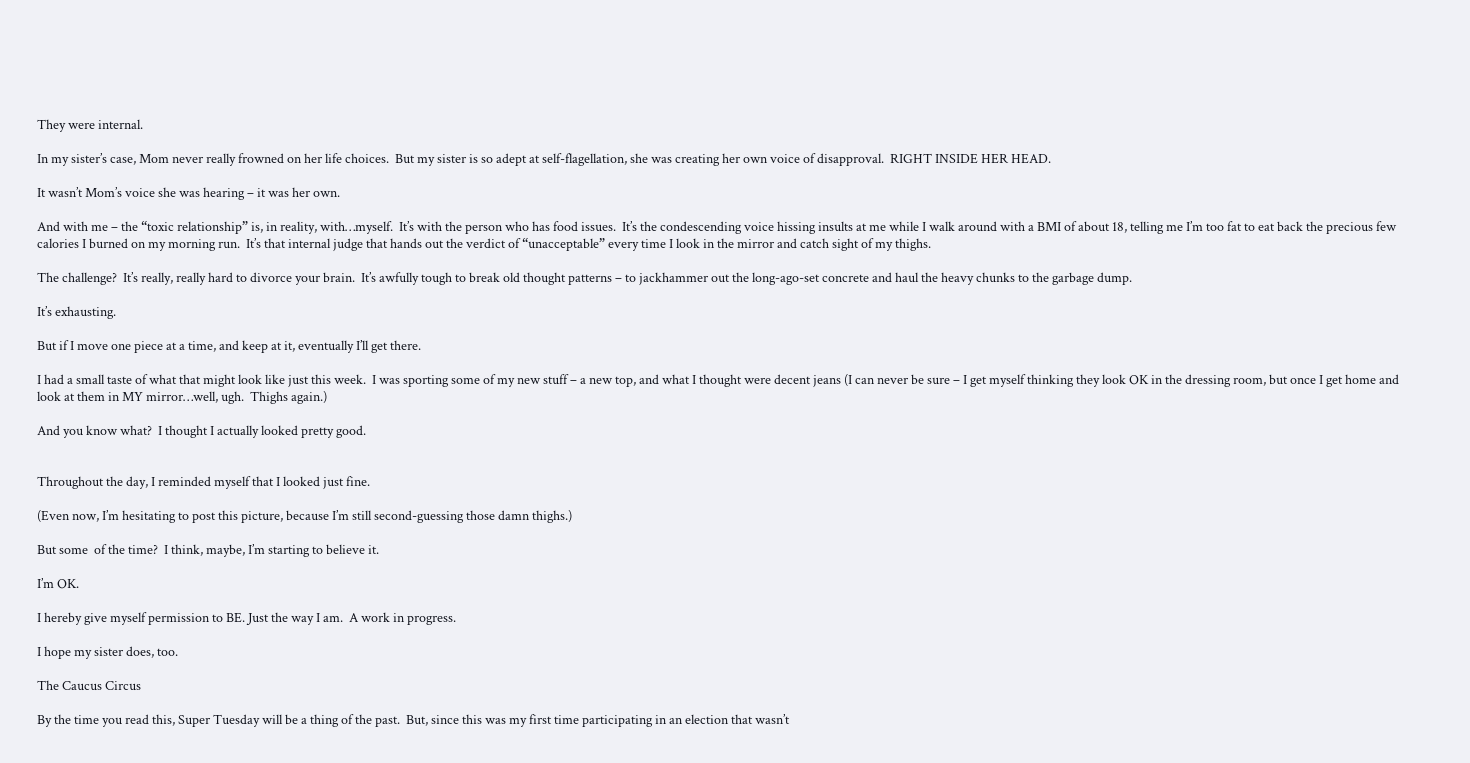They were internal.

In my sister’s case, Mom never really frowned on her life choices.  But my sister is so adept at self-flagellation, she was creating her own voice of disapproval.  RIGHT INSIDE HER HEAD.

It wasn’t Mom’s voice she was hearing – it was her own.

And with me – the “toxic relationship” is, in reality, with…myself.  It’s with the person who has food issues.  It’s the condescending voice hissing insults at me while I walk around with a BMI of about 18, telling me I’m too fat to eat back the precious few calories I burned on my morning run.  It’s that internal judge that hands out the verdict of “unacceptable” every time I look in the mirror and catch sight of my thighs.

The challenge?  It’s really, really hard to divorce your brain.  It’s awfully tough to break old thought patterns – to jackhammer out the long-ago-set concrete and haul the heavy chunks to the garbage dump.

It’s exhausting.

But if I move one piece at a time, and keep at it, eventually I’ll get there.

I had a small taste of what that might look like just this week.  I was sporting some of my new stuff – a new top, and what I thought were decent jeans (I can never be sure – I get myself thinking they look OK in the dressing room, but once I get home and look at them in MY mirror…well, ugh.  Thighs again.)

And you know what?  I thought I actually looked pretty good.


Throughout the day, I reminded myself that I looked just fine.

(Even now, I’m hesitating to post this picture, because I’m still second-guessing those damn thighs.)

But some  of the time?  I think, maybe, I’m starting to believe it.

I’m OK.

I hereby give myself permission to BE. Just the way I am.  A work in progress.

I hope my sister does, too.

The Caucus Circus

By the time you read this, Super Tuesday will be a thing of the past.  But, since this was my first time participating in an election that wasn’t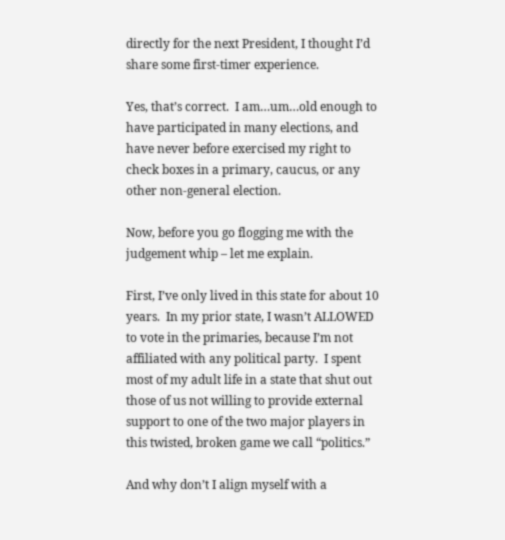directly for the next President, I thought I’d share some first-timer experience.

Yes, that’s correct.  I am…um…old enough to have participated in many elections, and have never before exercised my right to check boxes in a primary, caucus, or any other non-general election.

Now, before you go flogging me with the judgement whip – let me explain.

First, I’ve only lived in this state for about 10 years.  In my prior state, I wasn’t ALLOWED to vote in the primaries, because I’m not affiliated with any political party.  I spent most of my adult life in a state that shut out those of us not willing to provide external support to one of the two major players in this twisted, broken game we call “politics.”

And why don’t I align myself with a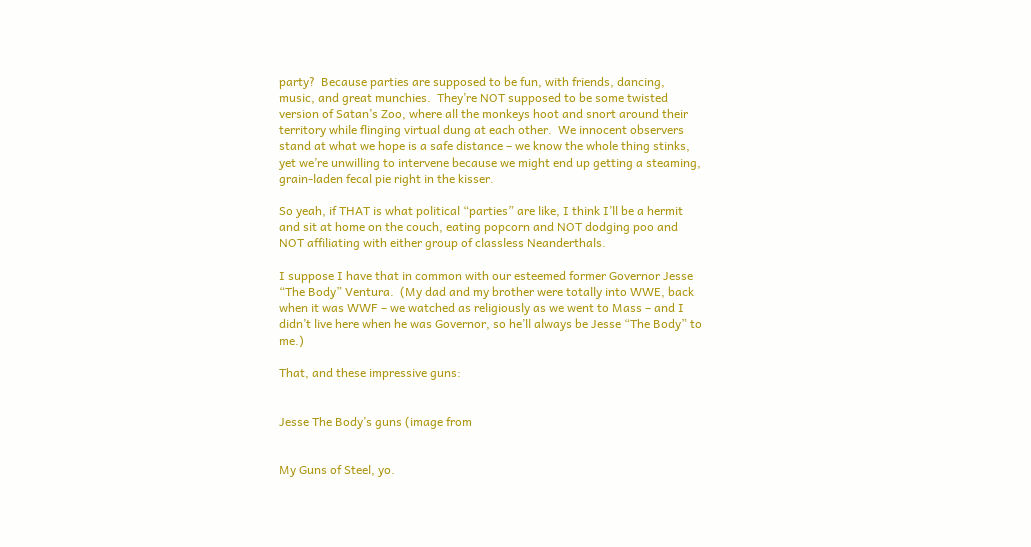party?  Because parties are supposed to be fun, with friends, dancing, music, and great munchies.  They’re NOT supposed to be some twisted version of Satan’s Zoo, where all the monkeys hoot and snort around their territory while flinging virtual dung at each other.  We innocent observers stand at what we hope is a safe distance – we know the whole thing stinks, yet we’re unwilling to intervene because we might end up getting a steaming, grain-laden fecal pie right in the kisser.

So yeah, if THAT is what political “parties” are like, I think I’ll be a hermit and sit at home on the couch, eating popcorn and NOT dodging poo and NOT affiliating with either group of classless Neanderthals.

I suppose I have that in common with our esteemed former Governor Jesse “The Body” Ventura.  (My dad and my brother were totally into WWE, back when it was WWF – we watched as religiously as we went to Mass – and I didn’t live here when he was Governor, so he’ll always be Jesse “The Body” to me.)

That, and these impressive guns:


Jesse The Body’s guns (image from


My Guns of Steel, yo.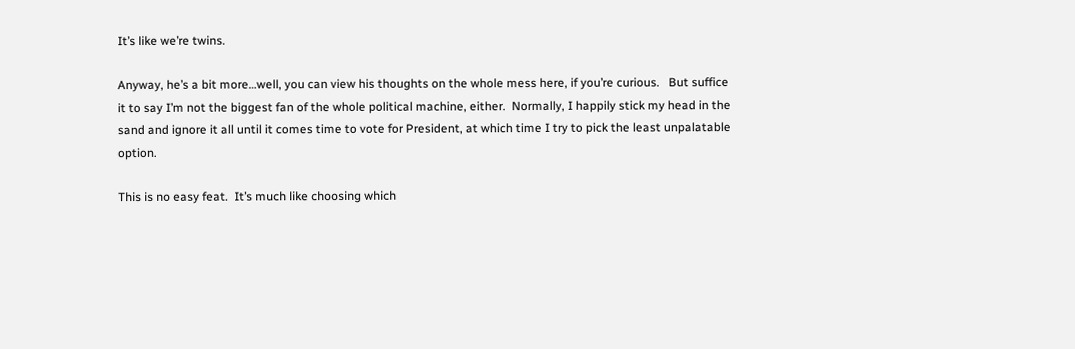It’s like we’re twins.

Anyway, he’s a bit more…well, you can view his thoughts on the whole mess here, if you’re curious.   But suffice it to say I’m not the biggest fan of the whole political machine, either.  Normally, I happily stick my head in the sand and ignore it all until it comes time to vote for President, at which time I try to pick the least unpalatable option.

This is no easy feat.  It’s much like choosing which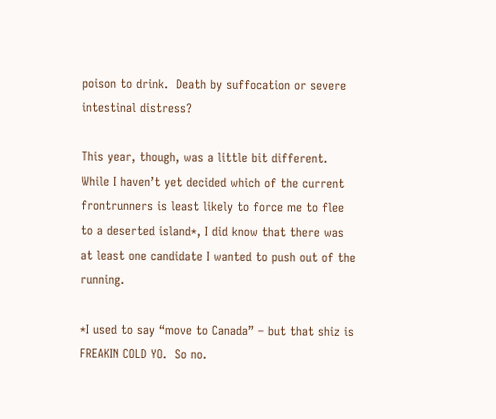poison to drink.  Death by suffocation or severe intestinal distress?

This year, though, was a little bit different.  While I haven’t yet decided which of the current frontrunners is least likely to force me to flee to a deserted island*, I did know that there was at least one candidate I wanted to push out of the running.

*I used to say “move to Canada” – but that shiz is FREAKIN COLD YO.  So no.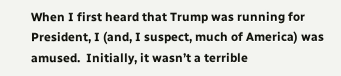When I first heard that Trump was running for President, I (and, I suspect, much of America) was amused.  Initially, it wasn’t a terrible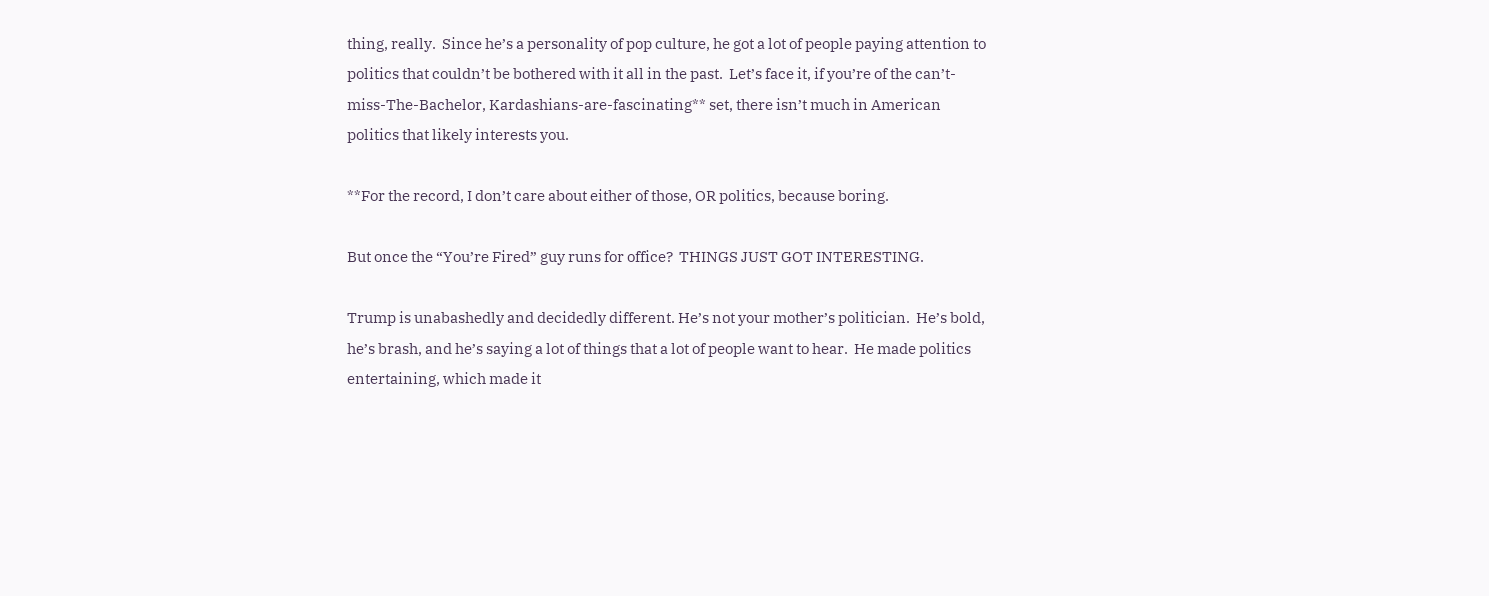thing, really.  Since he’s a personality of pop culture, he got a lot of people paying attention to politics that couldn’t be bothered with it all in the past.  Let’s face it, if you’re of the can’t-miss-The-Bachelor, Kardashians-are-fascinating** set, there isn’t much in American politics that likely interests you.

**For the record, I don’t care about either of those, OR politics, because boring.

But once the “You’re Fired” guy runs for office?  THINGS JUST GOT INTERESTING.

Trump is unabashedly and decidedly different. He’s not your mother’s politician.  He’s bold, he’s brash, and he’s saying a lot of things that a lot of people want to hear.  He made politics entertaining, which made it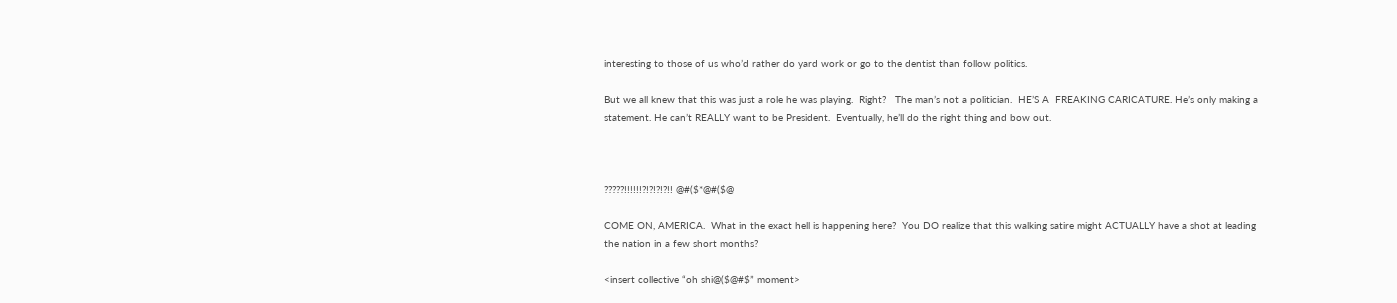interesting to those of us who’d rather do yard work or go to the dentist than follow politics.

But we all knew that this was just a role he was playing.  Right?   The man’s not a politician.  HE’S A  FREAKING CARICATURE. He’s only making a statement. He can’t REALLY want to be President.  Eventually, he’ll do the right thing and bow out.



?????!!!!!!?!?!?!?!! @#($*@#($@

COME ON, AMERICA.  What in the exact hell is happening here?  You DO realize that this walking satire might ACTUALLY have a shot at leading the nation in a few short months?

<insert collective “oh shi@($@#$” moment>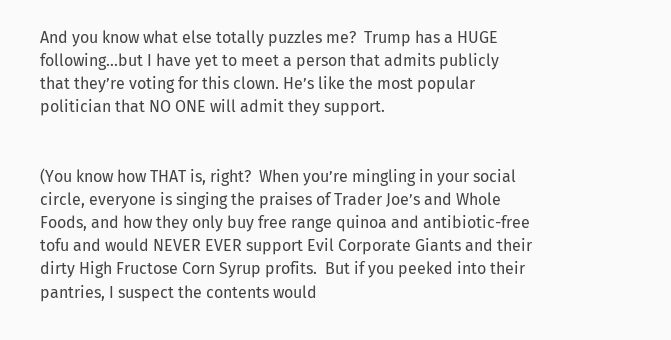And you know what else totally puzzles me?  Trump has a HUGE following…but I have yet to meet a person that admits publicly that they’re voting for this clown. He’s like the most popular politician that NO ONE will admit they support.


(You know how THAT is, right?  When you’re mingling in your social circle, everyone is singing the praises of Trader Joe’s and Whole Foods, and how they only buy free range quinoa and antibiotic-free tofu and would NEVER EVER support Evil Corporate Giants and their dirty High Fructose Corn Syrup profits.  But if you peeked into their pantries, I suspect the contents would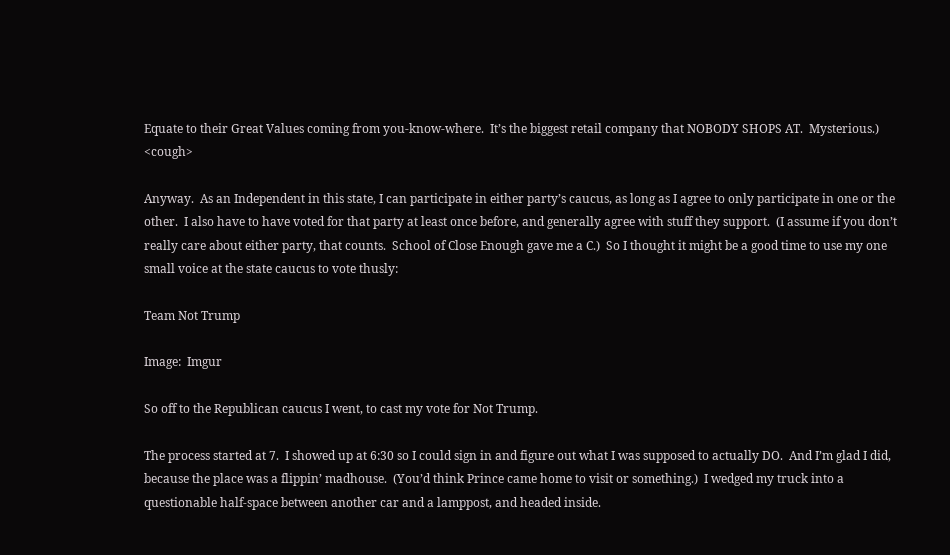Equate to their Great Values coming from you-know-where.  It’s the biggest retail company that NOBODY SHOPS AT.  Mysterious.) <cough>

Anyway.  As an Independent in this state, I can participate in either party’s caucus, as long as I agree to only participate in one or the other.  I also have to have voted for that party at least once before, and generally agree with stuff they support.  (I assume if you don’t really care about either party, that counts.  School of Close Enough gave me a C.)  So I thought it might be a good time to use my one small voice at the state caucus to vote thusly:

Team Not Trump

Image:  Imgur

So off to the Republican caucus I went, to cast my vote for Not Trump.

The process started at 7.  I showed up at 6:30 so I could sign in and figure out what I was supposed to actually DO.  And I’m glad I did, because the place was a flippin’ madhouse.  (You’d think Prince came home to visit or something.)  I wedged my truck into a questionable half-space between another car and a lamppost, and headed inside.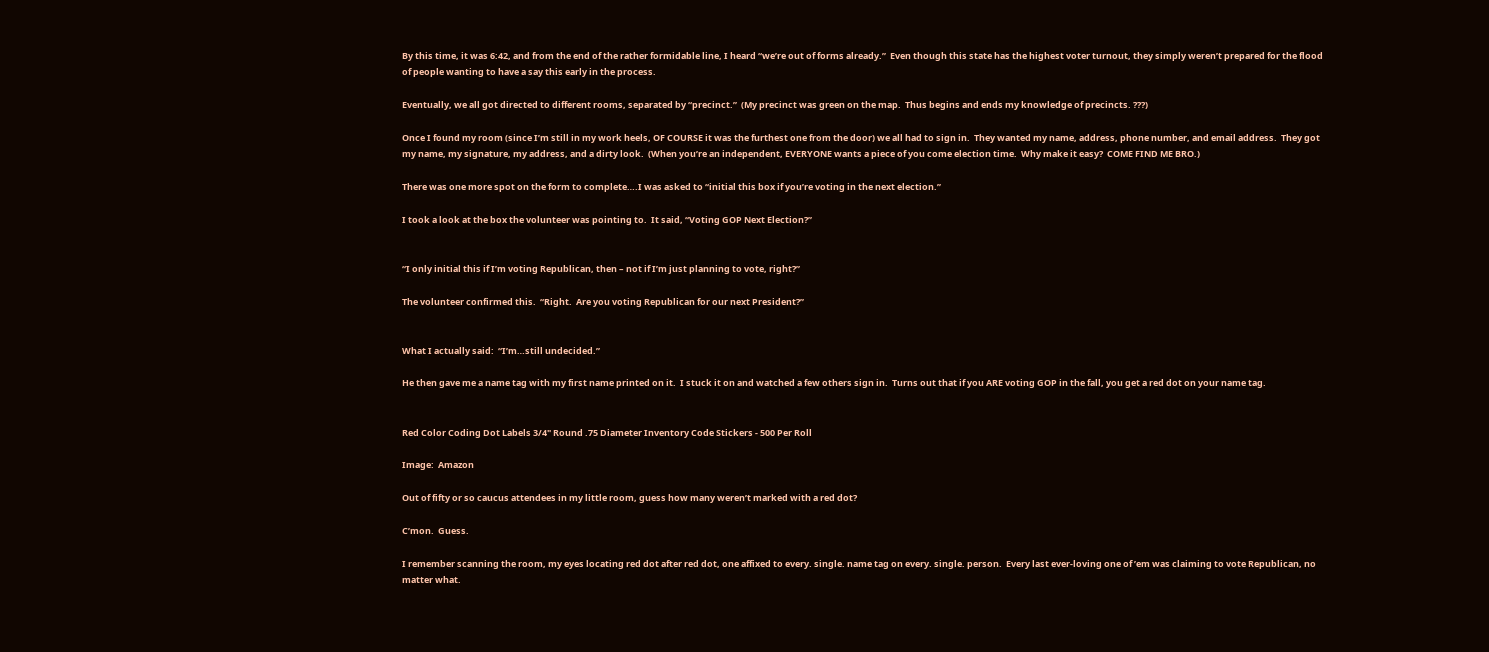By this time, it was 6:42, and from the end of the rather formidable line, I heard “we’re out of forms already.”  Even though this state has the highest voter turnout, they simply weren’t prepared for the flood of people wanting to have a say this early in the process.

Eventually, we all got directed to different rooms, separated by “precinct.”  (My precinct was green on the map.  Thus begins and ends my knowledge of precincts. ???)

Once I found my room (since I’m still in my work heels, OF COURSE it was the furthest one from the door) we all had to sign in.  They wanted my name, address, phone number, and email address.  They got my name, my signature, my address, and a dirty look.  (When you’re an independent, EVERYONE wants a piece of you come election time.  Why make it easy?  COME FIND ME BRO.)

There was one more spot on the form to complete….I was asked to “initial this box if you’re voting in the next election.”

I took a look at the box the volunteer was pointing to.  It said, “Voting GOP Next Election?”


“I only initial this if I’m voting Republican, then – not if I’m just planning to vote, right?”

The volunteer confirmed this.  “Right.  Are you voting Republican for our next President?”


What I actually said:  “I’m…still undecided.”

He then gave me a name tag with my first name printed on it.  I stuck it on and watched a few others sign in.  Turns out that if you ARE voting GOP in the fall, you get a red dot on your name tag.


Red Color Coding Dot Labels 3/4" Round .75 Diameter Inventory Code Stickers - 500 Per Roll

Image:  Amazon

Out of fifty or so caucus attendees in my little room, guess how many weren’t marked with a red dot?

C’mon.  Guess.

I remember scanning the room, my eyes locating red dot after red dot, one affixed to every. single. name tag on every. single. person.  Every last ever-loving one of ’em was claiming to vote Republican, no matter what.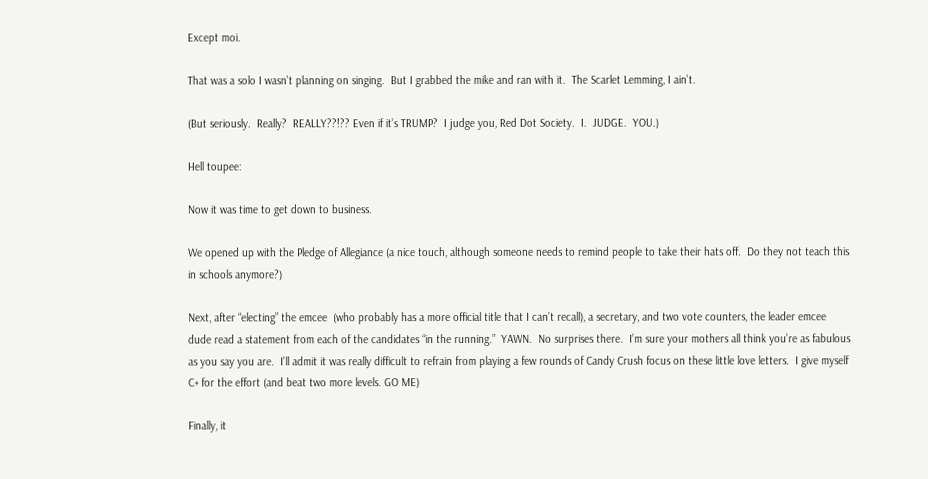Except moi.

That was a solo I wasn’t planning on singing.  But I grabbed the mike and ran with it.  The Scarlet Lemming, I ain’t.

(But seriously.  Really?  REALLY??!?? Even if it’s TRUMP?  I judge you, Red Dot Society.  I.  JUDGE.  YOU.)

Hell toupee:

Now it was time to get down to business.

We opened up with the Pledge of Allegiance (a nice touch, although someone needs to remind people to take their hats off.  Do they not teach this in schools anymore?)

Next, after “electing” the emcee  (who probably has a more official title that I can’t recall), a secretary, and two vote counters, the leader emcee dude read a statement from each of the candidates “in the running.”  YAWN.  No surprises there.  I’m sure your mothers all think you’re as fabulous as you say you are.  I’ll admit it was really difficult to refrain from playing a few rounds of Candy Crush focus on these little love letters.  I give myself C+ for the effort (and beat two more levels. GO ME)

Finally, it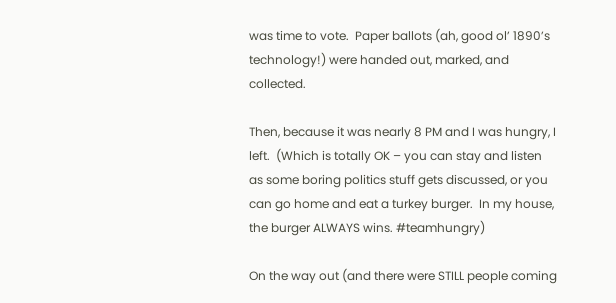was time to vote.  Paper ballots (ah, good ol’ 1890’s technology!) were handed out, marked, and collected.

Then, because it was nearly 8 PM and I was hungry, I left.  (Which is totally OK – you can stay and listen as some boring politics stuff gets discussed, or you can go home and eat a turkey burger.  In my house, the burger ALWAYS wins. #teamhungry)

On the way out (and there were STILL people coming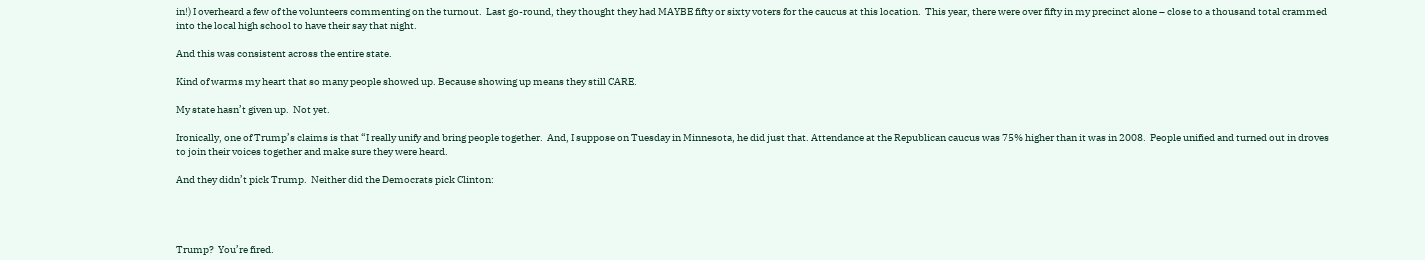in!) I overheard a few of the volunteers commenting on the turnout.  Last go-round, they thought they had MAYBE fifty or sixty voters for the caucus at this location.  This year, there were over fifty in my precinct alone – close to a thousand total crammed into the local high school to have their say that night.

And this was consistent across the entire state.

Kind of warms my heart that so many people showed up. Because showing up means they still CARE.

My state hasn’t given up.  Not yet.

Ironically, one of Trump’s claims is that “I really unify and bring people together.  And, I suppose on Tuesday in Minnesota, he did just that. Attendance at the Republican caucus was 75% higher than it was in 2008.  People unified and turned out in droves to join their voices together and make sure they were heard.

And they didn’t pick Trump.  Neither did the Democrats pick Clinton:




Trump?  You’re fired.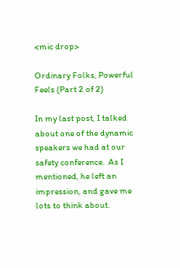<mic drop>

Ordinary Folks, Powerful Feels (Part 2 of 2)

In my last post, I talked about one of the dynamic speakers we had at our safety conference.  As I mentioned, he left an impression, and gave me lots to think about.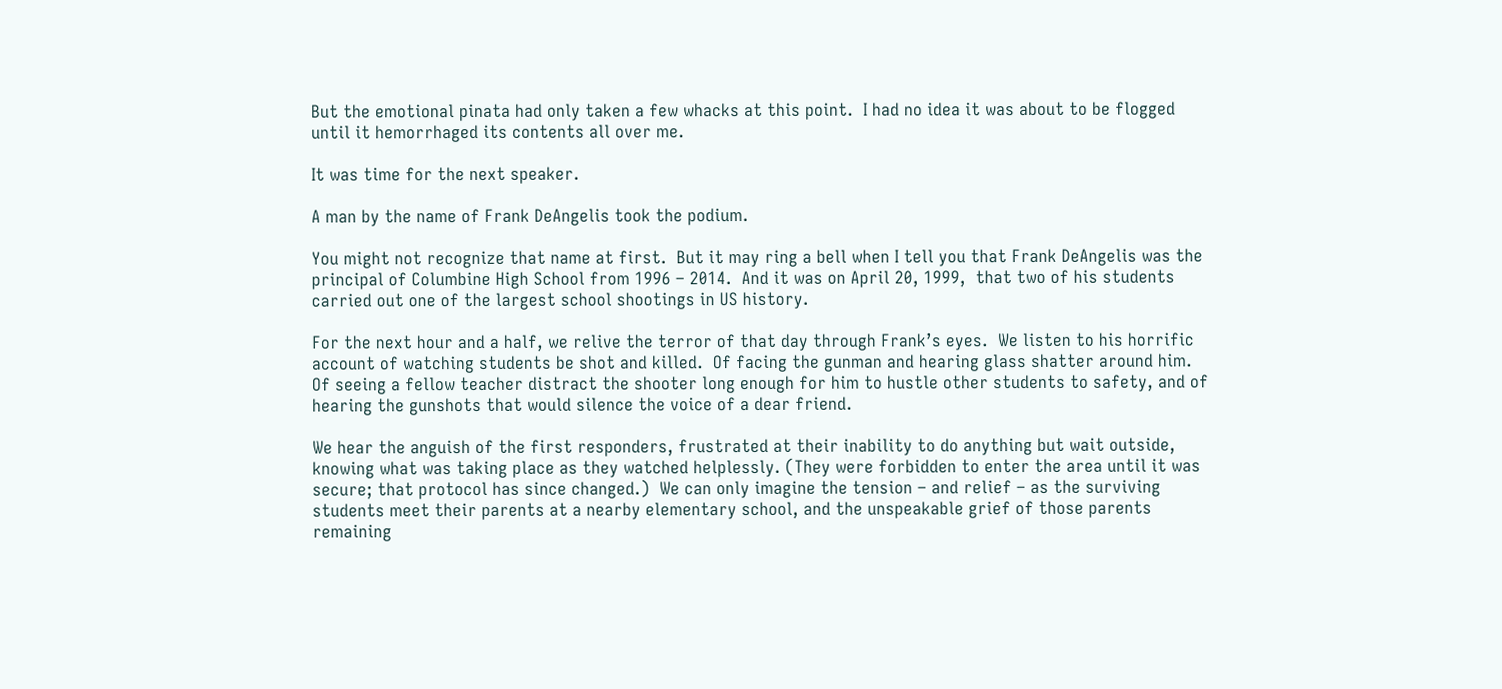But the emotional pinata had only taken a few whacks at this point.  I had no idea it was about to be flogged until it hemorrhaged its contents all over me.

It was time for the next speaker.

A man by the name of Frank DeAngelis took the podium.

You might not recognize that name at first.  But it may ring a bell when I tell you that Frank DeAngelis was the principal of Columbine High School from 1996 – 2014.  And it was on April 20, 1999,  that two of his students carried out one of the largest school shootings in US history.

For the next hour and a half, we relive the terror of that day through Frank’s eyes.  We listen to his horrific account of watching students be shot and killed.  Of facing the gunman and hearing glass shatter around him.  Of seeing a fellow teacher distract the shooter long enough for him to hustle other students to safety, and of hearing the gunshots that would silence the voice of a dear friend.

We hear the anguish of the first responders, frustrated at their inability to do anything but wait outside, knowing what was taking place as they watched helplessly. (They were forbidden to enter the area until it was secure; that protocol has since changed.)  We can only imagine the tension – and relief – as the surviving students meet their parents at a nearby elementary school, and the unspeakable grief of those parents remaining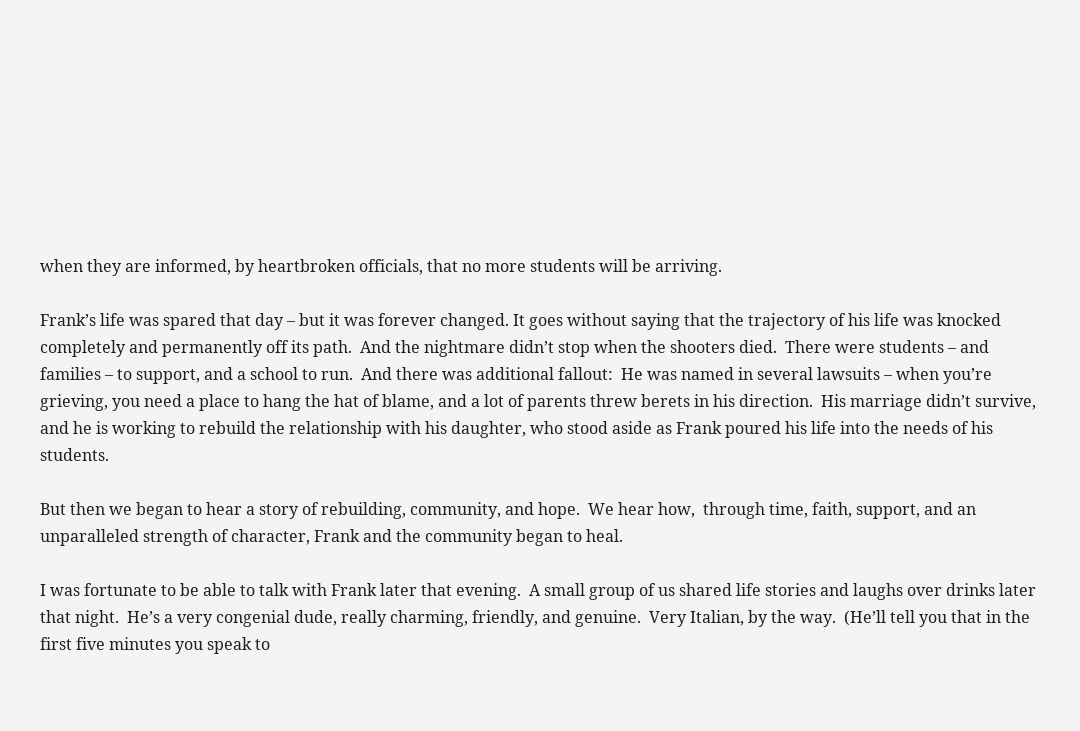when they are informed, by heartbroken officials, that no more students will be arriving.

Frank’s life was spared that day – but it was forever changed. It goes without saying that the trajectory of his life was knocked completely and permanently off its path.  And the nightmare didn’t stop when the shooters died.  There were students – and families – to support, and a school to run.  And there was additional fallout:  He was named in several lawsuits – when you’re grieving, you need a place to hang the hat of blame, and a lot of parents threw berets in his direction.  His marriage didn’t survive, and he is working to rebuild the relationship with his daughter, who stood aside as Frank poured his life into the needs of his students.

But then we began to hear a story of rebuilding, community, and hope.  We hear how,  through time, faith, support, and an unparalleled strength of character, Frank and the community began to heal.

I was fortunate to be able to talk with Frank later that evening.  A small group of us shared life stories and laughs over drinks later that night.  He’s a very congenial dude, really charming, friendly, and genuine.  Very Italian, by the way.  (He’ll tell you that in the first five minutes you speak to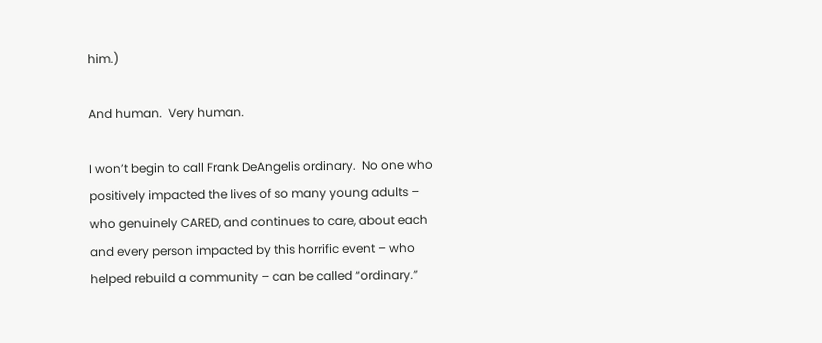him.)

And human.  Very human.

I won’t begin to call Frank DeAngelis ordinary.  No one who positively impacted the lives of so many young adults – who genuinely CARED, and continues to care, about each and every person impacted by this horrific event – who helped rebuild a community – can be called “ordinary.”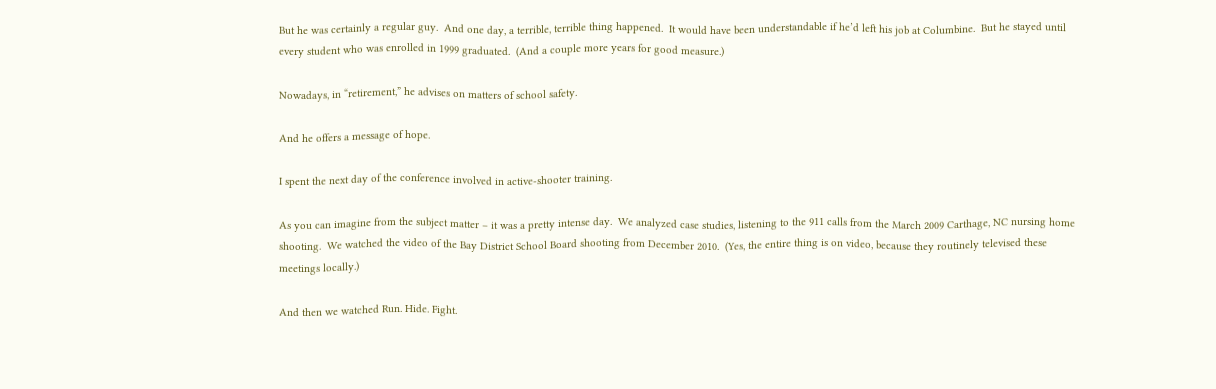But he was certainly a regular guy.  And one day, a terrible, terrible thing happened.  It would have been understandable if he’d left his job at Columbine.  But he stayed until every student who was enrolled in 1999 graduated.  (And a couple more years for good measure.)

Nowadays, in “retirement,” he advises on matters of school safety.

And he offers a message of hope.

I spent the next day of the conference involved in active-shooter training.

As you can imagine from the subject matter – it was a pretty intense day.  We analyzed case studies, listening to the 911 calls from the March 2009 Carthage, NC nursing home shooting.  We watched the video of the Bay District School Board shooting from December 2010.  (Yes, the entire thing is on video, because they routinely televised these meetings locally.)

And then we watched Run. Hide. Fight.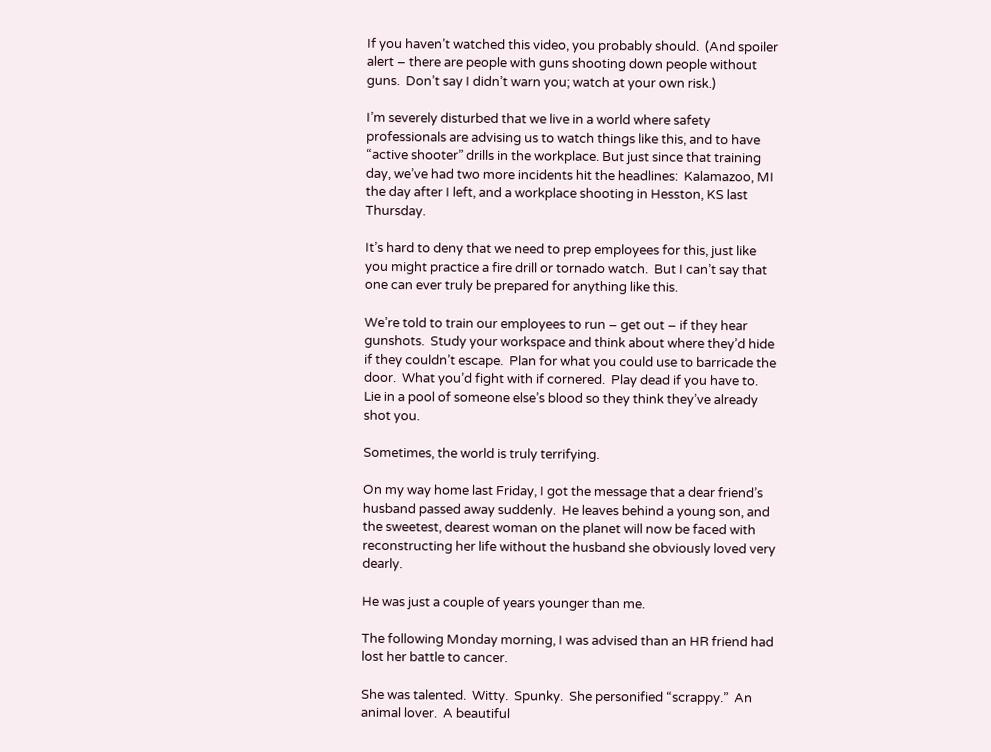If you haven’t watched this video, you probably should.  (And spoiler alert – there are people with guns shooting down people without guns.  Don’t say I didn’t warn you; watch at your own risk.)

I’m severely disturbed that we live in a world where safety professionals are advising us to watch things like this, and to have “active shooter” drills in the workplace. But just since that training day, we’ve had two more incidents hit the headlines:  Kalamazoo, MI the day after I left, and a workplace shooting in Hesston, KS last Thursday.

It’s hard to deny that we need to prep employees for this, just like you might practice a fire drill or tornado watch.  But I can’t say that one can ever truly be prepared for anything like this.

We’re told to train our employees to run – get out – if they hear gunshots.  Study your workspace and think about where they’d hide if they couldn’t escape.  Plan for what you could use to barricade the door.  What you’d fight with if cornered.  Play dead if you have to.  Lie in a pool of someone else’s blood so they think they’ve already shot you.

Sometimes, the world is truly terrifying.

On my way home last Friday, I got the message that a dear friend’s husband passed away suddenly.  He leaves behind a young son, and the sweetest, dearest woman on the planet will now be faced with reconstructing her life without the husband she obviously loved very dearly.

He was just a couple of years younger than me.

The following Monday morning, I was advised than an HR friend had lost her battle to cancer.

She was talented.  Witty.  Spunky.  She personified “scrappy.”  An animal lover.  A beautiful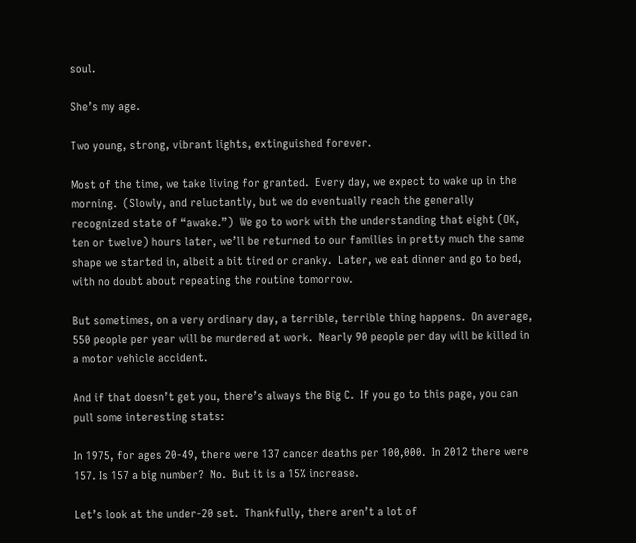soul.

She’s my age.

Two young, strong, vibrant lights, extinguished forever.

Most of the time, we take living for granted.  Every day, we expect to wake up in the morning.  (Slowly, and reluctantly, but we do eventually reach the generally recognized state of “awake.”)  We go to work with the understanding that eight (OK, ten or twelve) hours later, we’ll be returned to our families in pretty much the same shape we started in, albeit a bit tired or cranky.  Later, we eat dinner and go to bed, with no doubt about repeating the routine tomorrow.

But sometimes, on a very ordinary day, a terrible, terrible thing happens.  On average, 550 people per year will be murdered at work.  Nearly 90 people per day will be killed in a motor vehicle accident.

And if that doesn’t get you, there’s always the Big C.  If you go to this page, you can pull some interesting stats:

In 1975, for ages 20-49, there were 137 cancer deaths per 100,000.  In 2012 there were 157. Is 157 a big number?  No.  But it is a 15% increase.

Let’s look at the under-20 set.  Thankfully, there aren’t a lot of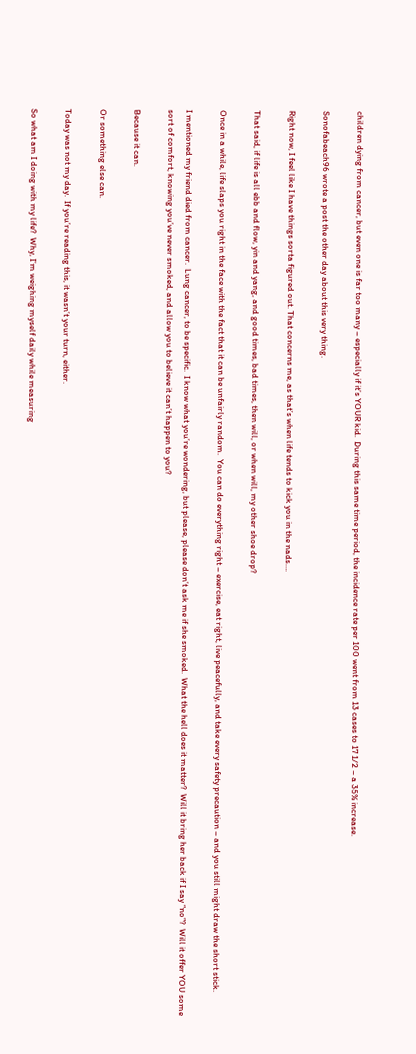children dying from cancer, but even one is far too many – especially if it’s YOUR kid.  During this same time period, the incidence rate per 100 went from 13 cases to 17 1/2 – a 35% increase.

Sonofabeach96 wrote a post the other day about this very thing.

Right now, I feel like I have things sorta figured out. That concerns me, as that’s when life tends to kick you in the nads….

That said, if life is all ebb and flow, yin and yang, and good times, bad times, then will, or when will, my other shoe drop?

Once in a while, life slaps you right in the face with the fact that it can be unfairly random.  You can do everything right – exercise, eat right, live peacefully, and take every safety precaution – and you still might draw the short stick.

I mentioned my friend died from cancer.  Lung cancer, to be specific.  I know what you’re wondering, but please, please don’t ask me if she smoked.  What the hell does it matter?  Will it bring her back if I say “no”?  Will it offer YOU some sort of comfort, knowing you’ve never smoked, and allow you to believe it can’t happen to you?

Because it can.

Or something else can.

Today was not my day.  If you’re reading this, it wasn’t your turn, either.

So what am I doing with my life?  Why, I’m weighing myself daily while measuring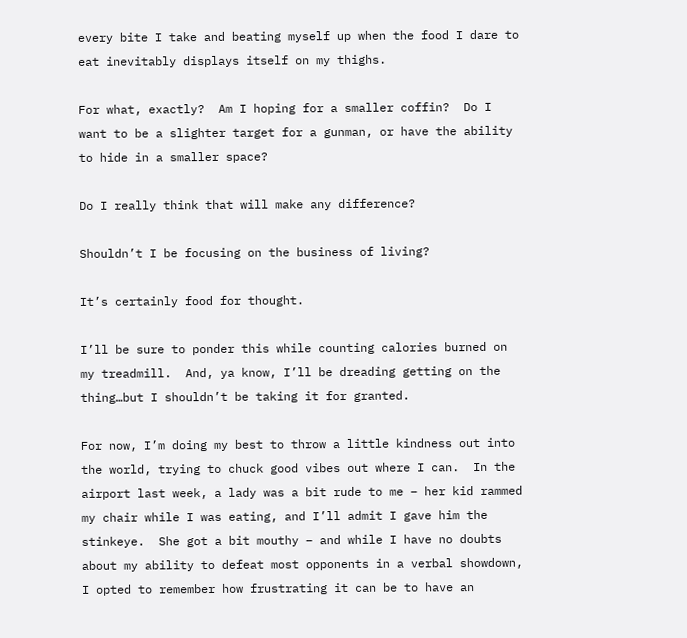every bite I take and beating myself up when the food I dare to eat inevitably displays itself on my thighs.

For what, exactly?  Am I hoping for a smaller coffin?  Do I want to be a slighter target for a gunman, or have the ability to hide in a smaller space?

Do I really think that will make any difference?

Shouldn’t I be focusing on the business of living?

It’s certainly food for thought.

I’ll be sure to ponder this while counting calories burned on my treadmill.  And, ya know, I’ll be dreading getting on the thing…but I shouldn’t be taking it for granted.

For now, I’m doing my best to throw a little kindness out into the world, trying to chuck good vibes out where I can.  In the airport last week, a lady was a bit rude to me – her kid rammed my chair while I was eating, and I’ll admit I gave him the stinkeye.  She got a bit mouthy – and while I have no doubts about my ability to defeat most opponents in a verbal showdown, I opted to remember how frustrating it can be to have an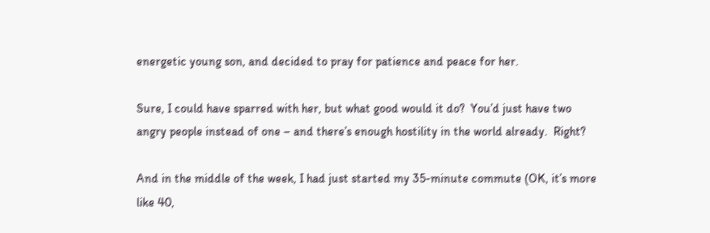energetic young son, and decided to pray for patience and peace for her.

Sure, I could have sparred with her, but what good would it do?  You’d just have two angry people instead of one – and there’s enough hostility in the world already.  Right?

And in the middle of the week, I had just started my 35-minute commute (OK, it’s more like 40,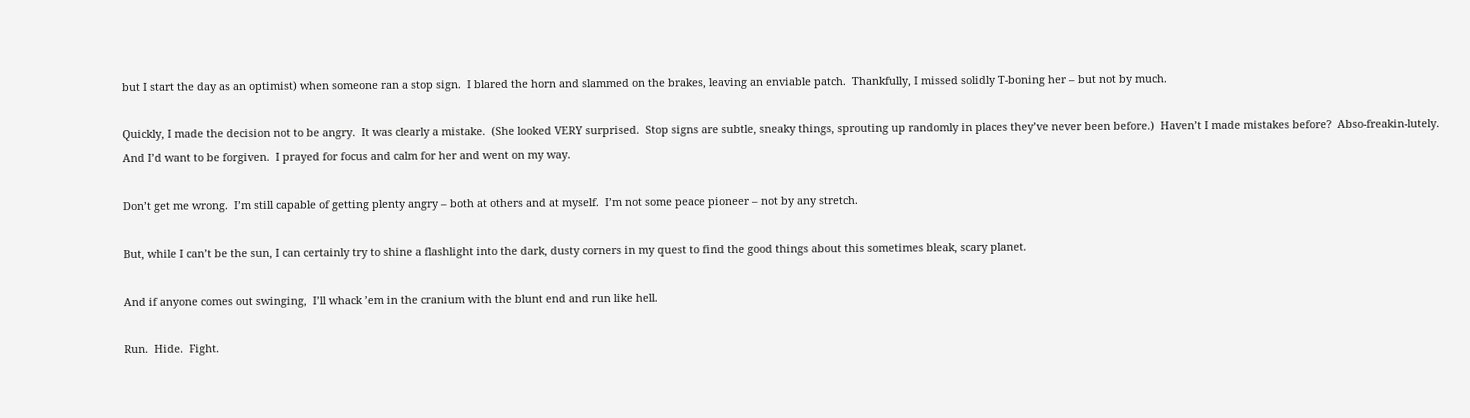but I start the day as an optimist) when someone ran a stop sign.  I blared the horn and slammed on the brakes, leaving an enviable patch.  Thankfully, I missed solidly T-boning her – but not by much.

Quickly, I made the decision not to be angry.  It was clearly a mistake.  (She looked VERY surprised.  Stop signs are subtle, sneaky things, sprouting up randomly in places they’ve never been before.)  Haven’t I made mistakes before?  Abso-freakin-lutely.  And I’d want to be forgiven.  I prayed for focus and calm for her and went on my way.

Don’t get me wrong.  I’m still capable of getting plenty angry – both at others and at myself.  I’m not some peace pioneer – not by any stretch.

But, while I can’t be the sun, I can certainly try to shine a flashlight into the dark, dusty corners in my quest to find the good things about this sometimes bleak, scary planet.

And if anyone comes out swinging,  I’ll whack ’em in the cranium with the blunt end and run like hell.

Run.  Hide.  Fight.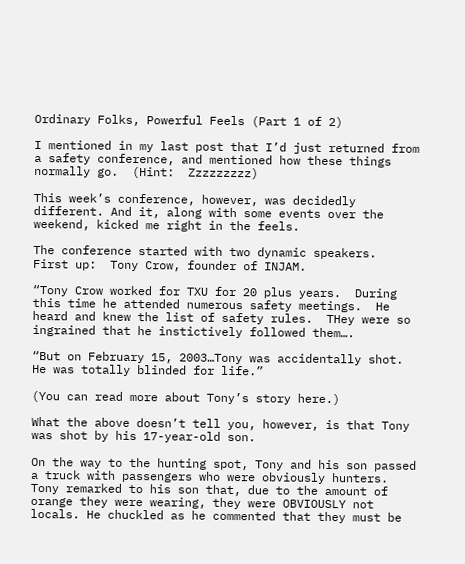Ordinary Folks, Powerful Feels (Part 1 of 2)

I mentioned in my last post that I’d just returned from a safety conference, and mentioned how these things normally go.  (Hint:  Zzzzzzzzz)

This week’s conference, however, was decidedly different. And it, along with some events over the weekend, kicked me right in the feels.

The conference started with two dynamic speakers.  First up:  Tony Crow, founder of INJAM.

“Tony Crow worked for TXU for 20 plus years.  During this time he attended numerous safety meetings.  He heard and knew the list of safety rules.  THey were so ingrained that he instictively followed them….

“But on February 15, 2003…Tony was accidentally shot.  He was totally blinded for life.”

(You can read more about Tony’s story here.)

What the above doesn’t tell you, however, is that Tony was shot by his 17-year-old son.

On the way to the hunting spot, Tony and his son passed a truck with passengers who were obviously hunters.  Tony remarked to his son that, due to the amount of orange they were wearing, they were OBVIOUSLY not locals. He chuckled as he commented that they must be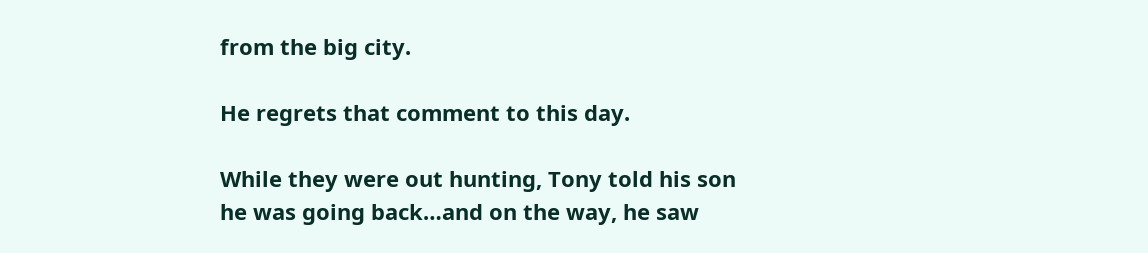from the big city.

He regrets that comment to this day.

While they were out hunting, Tony told his son he was going back…and on the way, he saw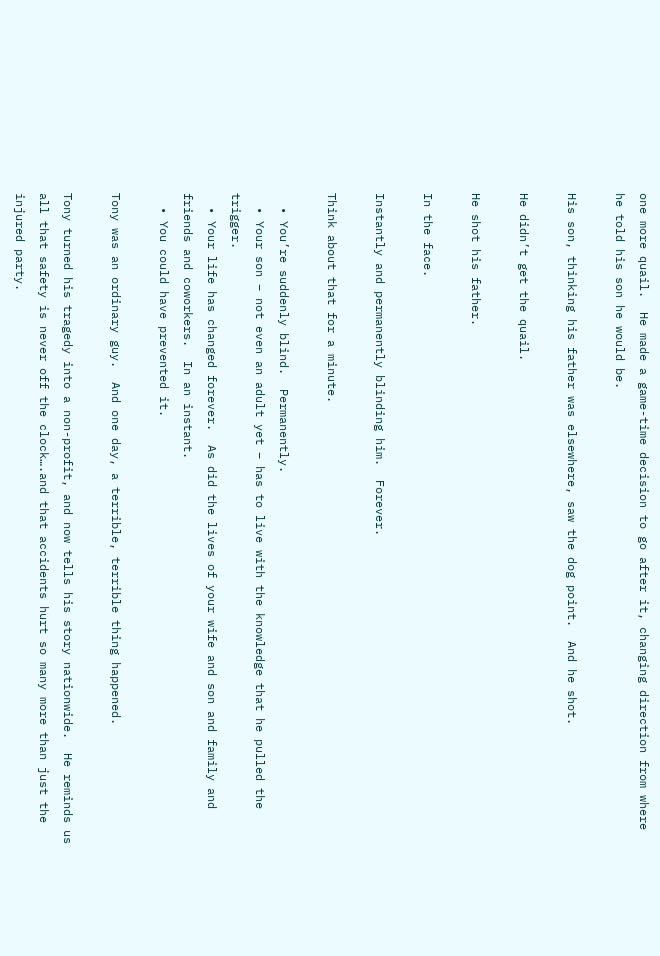one more quail.  He made a game-time decision to go after it, changing direction from where he told his son he would be.

His son, thinking his father was elsewhere, saw the dog point.  And he shot.

He didn’t get the quail.

He shot his father.

In the face.

Instantly and permanently blinding him.  Forever.

Think about that for a minute.

  • You’re suddenly blind.  Permanently.
  • Your son – not even an adult yet – has to live with the knowledge that he pulled the trigger.
  • Your life has changed forever.  As did the lives of your wife and son and family and friends and coworkers.  In an instant.
  • You could have prevented it.

Tony was an ordinary guy.  And one day, a terrible, terrible thing happened.

Tony turned his tragedy into a non-profit, and now tells his story nationwide.  He reminds us all that safety is never off the clock….and that accidents hurt so many more than just the injured party.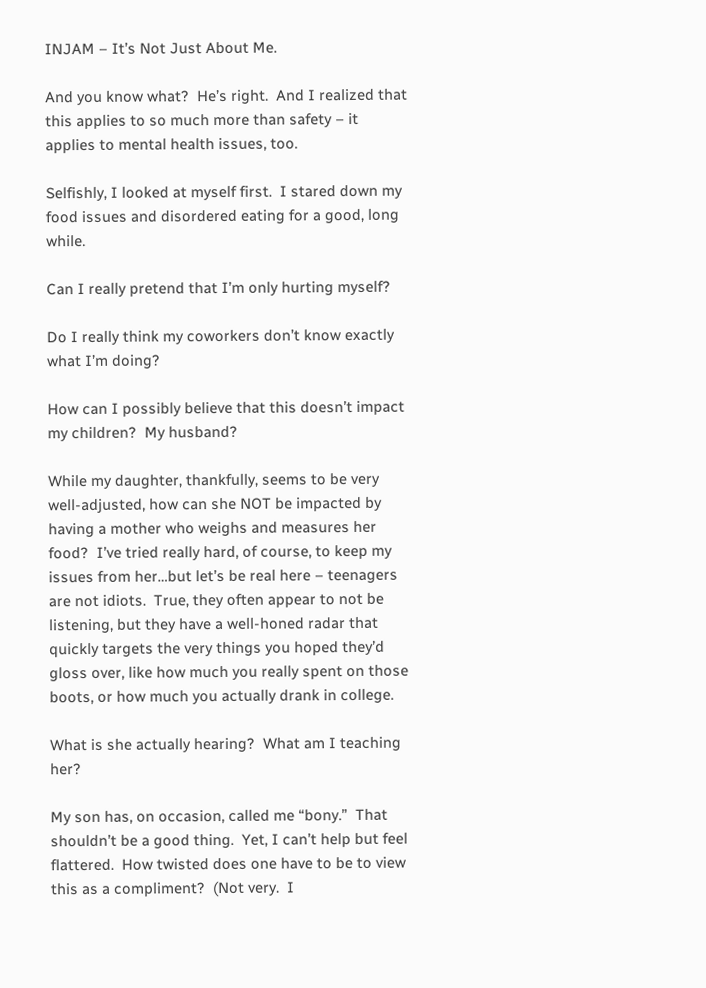INJAM – It’s Not Just About Me.

And you know what?  He’s right.  And I realized that this applies to so much more than safety – it applies to mental health issues, too.

Selfishly, I looked at myself first.  I stared down my food issues and disordered eating for a good, long while.

Can I really pretend that I’m only hurting myself?

Do I really think my coworkers don’t know exactly what I’m doing?

How can I possibly believe that this doesn’t impact my children?  My husband?

While my daughter, thankfully, seems to be very well-adjusted, how can she NOT be impacted by having a mother who weighs and measures her food?  I’ve tried really hard, of course, to keep my issues from her…but let’s be real here – teenagers are not idiots.  True, they often appear to not be listening, but they have a well-honed radar that quickly targets the very things you hoped they’d gloss over, like how much you really spent on those boots, or how much you actually drank in college.

What is she actually hearing?  What am I teaching her?

My son has, on occasion, called me “bony.”  That shouldn’t be a good thing.  Yet, I can’t help but feel flattered.  How twisted does one have to be to view this as a compliment?  (Not very.  I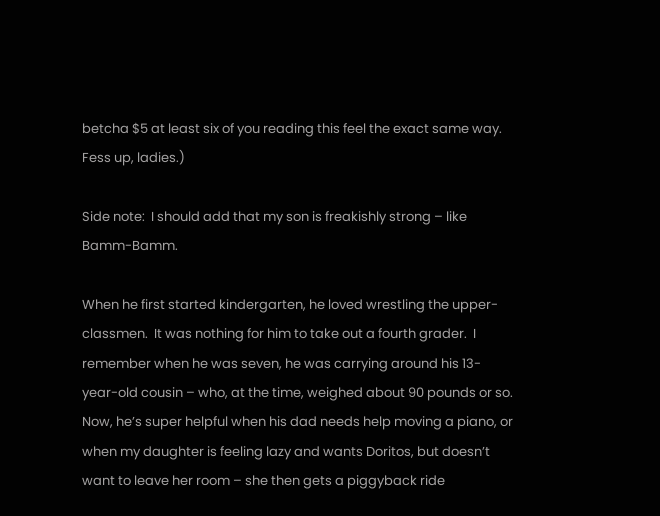betcha $5 at least six of you reading this feel the exact same way.  Fess up, ladies.)

Side note:  I should add that my son is freakishly strong – like Bamm-Bamm.

When he first started kindergarten, he loved wrestling the upper-classmen.  It was nothing for him to take out a fourth grader.  I remember when he was seven, he was carrying around his 13-year-old cousin – who, at the time, weighed about 90 pounds or so. Now, he’s super helpful when his dad needs help moving a piano, or when my daughter is feeling lazy and wants Doritos, but doesn’t want to leave her room – she then gets a piggyback ride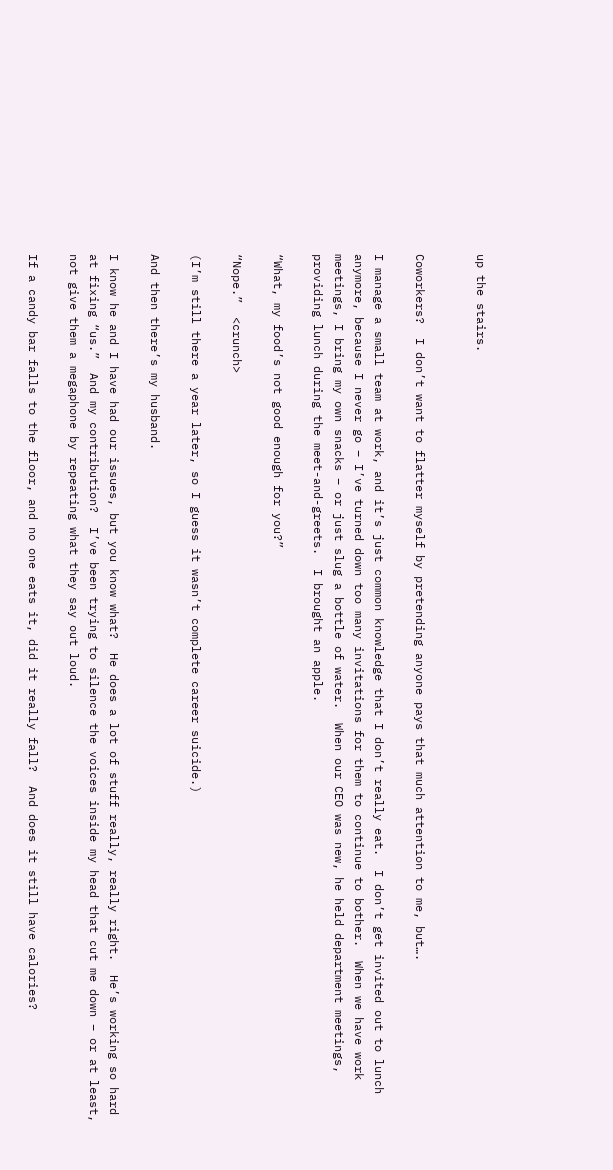up the stairs.


Coworkers?  I don’t want to flatter myself by pretending anyone pays that much attention to me, but….

I manage a small team at work, and it’s just common knowledge that I don’t really eat.  I don’t get invited out to lunch anymore, because I never go – I’ve turned down too many invitations for them to continue to bother.  When we have work meetings, I bring my own snacks – or just slug a bottle of water.  When our CEO was new, he held department meetings, providing lunch during the meet-and-greets.  I brought an apple.

“What, my food’s not good enough for you?”

“Nope.”  <crunch>

(I’m still there a year later, so I guess it wasn’t complete career suicide.)

And then there’s my husband.

I know he and I have had our issues, but you know what?  He does a lot of stuff really, really right.  He’s working so hard at fixing “us.”  And my contribution?  I’ve been trying to silence the voices inside my head that cut me down – or at least, not give them a megaphone by repeating what they say out loud.

If a candy bar falls to the floor, and no one eats it, did it really fall?  And does it still have calories?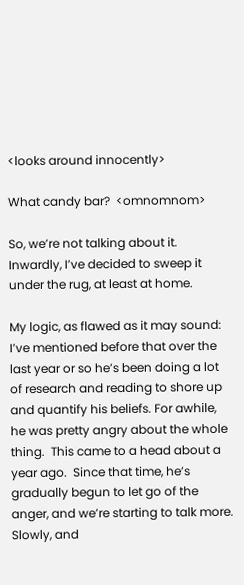<looks around innocently>

What candy bar?  <omnomnom>

So, we’re not talking about it.  Inwardly, I’ve decided to sweep it under the rug, at least at home.

My logic, as flawed as it may sound:  I’ve mentioned before that over the last year or so he’s been doing a lot of research and reading to shore up and quantify his beliefs. For awhile, he was pretty angry about the whole thing.  This came to a head about a year ago.  Since that time, he’s gradually begun to let go of the anger, and we’re starting to talk more.  Slowly, and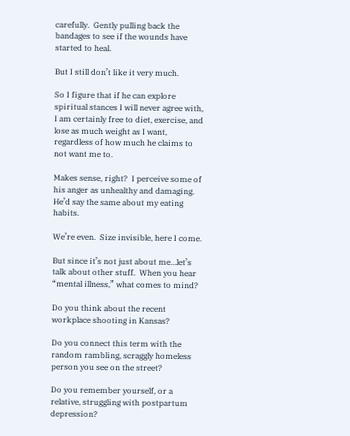carefully.  Gently pulling back the bandages to see if the wounds have started to heal.

But I still don’t like it very much.

So I figure that if he can explore spiritual stances I will never agree with, I am certainly free to diet, exercise, and lose as much weight as I want, regardless of how much he claims to not want me to.

Makes sense, right?  I perceive some of his anger as unhealthy and damaging.  He’d say the same about my eating habits.

We’re even.  Size invisible, here I come.

But since it’s not just about me…let’s talk about other stuff.  When you hear “mental illness,” what comes to mind?

Do you think about the recent workplace shooting in Kansas?

Do you connect this term with the random rambling, scraggly homeless person you see on the street?

Do you remember yourself, or a relative, struggling with postpartum depression?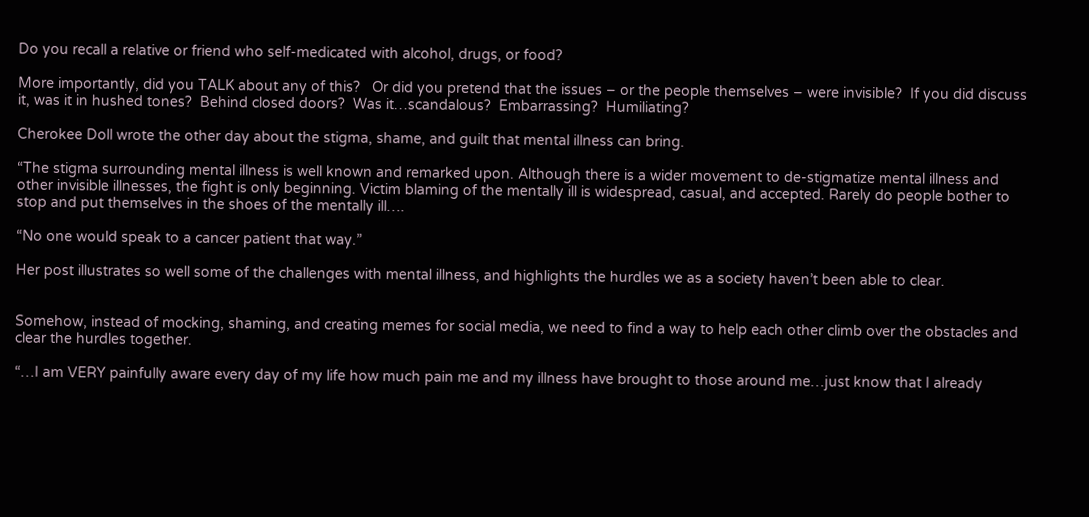Do you recall a relative or friend who self-medicated with alcohol, drugs, or food?

More importantly, did you TALK about any of this?   Or did you pretend that the issues – or the people themselves – were invisible?  If you did discuss it, was it in hushed tones?  Behind closed doors?  Was it…scandalous?  Embarrassing?  Humiliating?

Cherokee Doll wrote the other day about the stigma, shame, and guilt that mental illness can bring.

“The stigma surrounding mental illness is well known and remarked upon. Although there is a wider movement to de-stigmatize mental illness and other invisible illnesses, the fight is only beginning. Victim blaming of the mentally ill is widespread, casual, and accepted. Rarely do people bother to stop and put themselves in the shoes of the mentally ill….

“No one would speak to a cancer patient that way.”

Her post illustrates so well some of the challenges with mental illness, and highlights the hurdles we as a society haven’t been able to clear.


Somehow, instead of mocking, shaming, and creating memes for social media, we need to find a way to help each other climb over the obstacles and clear the hurdles together.

“…I am VERY painfully aware every day of my life how much pain me and my illness have brought to those around me…just know that I already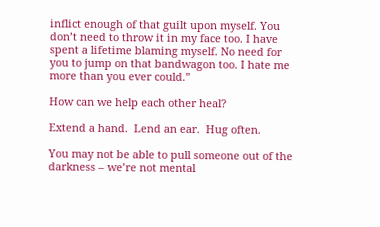inflict enough of that guilt upon myself. You don’t need to throw it in my face too. I have spent a lifetime blaming myself. No need for you to jump on that bandwagon too. I hate me more than you ever could.”

How can we help each other heal?

Extend a hand.  Lend an ear.  Hug often.

You may not be able to pull someone out of the darkness – we’re not mental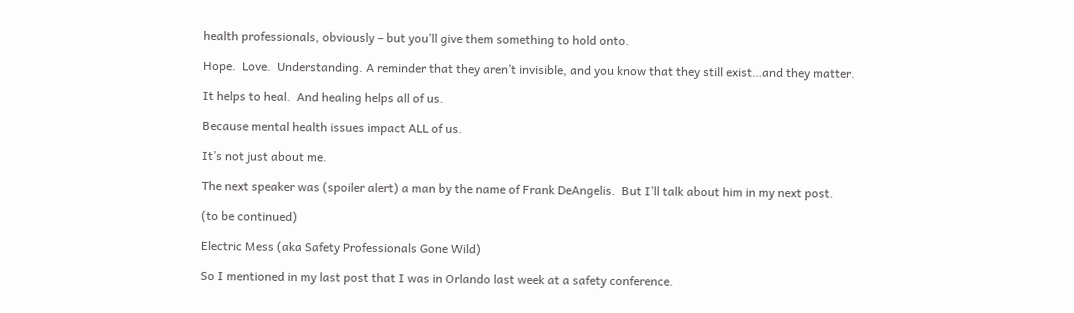health professionals, obviously – but you’ll give them something to hold onto.

Hope.  Love.  Understanding. A reminder that they aren’t invisible, and you know that they still exist…and they matter.

It helps to heal.  And healing helps all of us.

Because mental health issues impact ALL of us.

It’s not just about me.

The next speaker was (spoiler alert) a man by the name of Frank DeAngelis.  But I’ll talk about him in my next post.

(to be continued)

Electric Mess (aka Safety Professionals Gone Wild)

So I mentioned in my last post that I was in Orlando last week at a safety conference.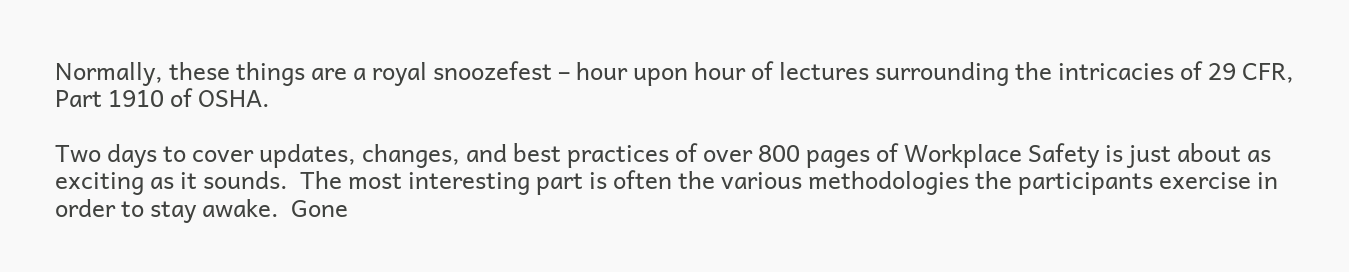Normally, these things are a royal snoozefest – hour upon hour of lectures surrounding the intricacies of 29 CFR, Part 1910 of OSHA.

Two days to cover updates, changes, and best practices of over 800 pages of Workplace Safety is just about as exciting as it sounds.  The most interesting part is often the various methodologies the participants exercise in order to stay awake.  Gone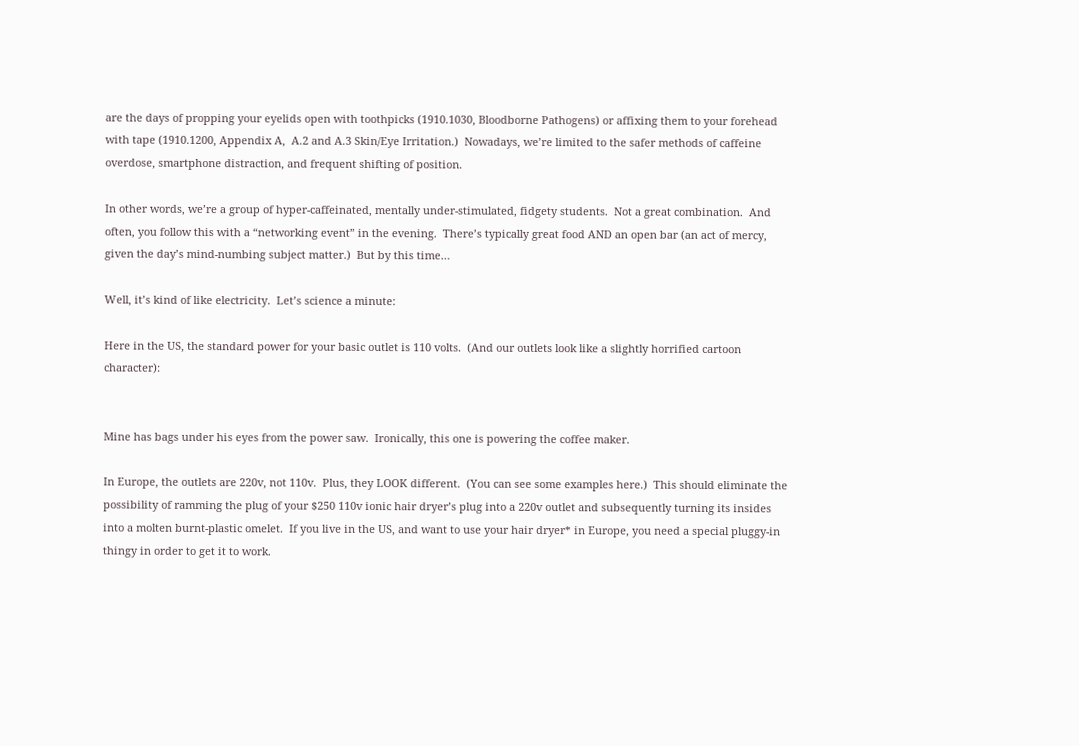are the days of propping your eyelids open with toothpicks (1910.1030, Bloodborne Pathogens) or affixing them to your forehead with tape (1910.1200, Appendix A,  A.2 and A.3 Skin/Eye Irritation.)  Nowadays, we’re limited to the safer methods of caffeine overdose, smartphone distraction, and frequent shifting of position.

In other words, we’re a group of hyper-caffeinated, mentally under-stimulated, fidgety students.  Not a great combination.  And often, you follow this with a “networking event” in the evening.  There’s typically great food AND an open bar (an act of mercy, given the day’s mind-numbing subject matter.)  But by this time…

Well, it’s kind of like electricity.  Let’s science a minute:

Here in the US, the standard power for your basic outlet is 110 volts.  (And our outlets look like a slightly horrified cartoon character):


Mine has bags under his eyes from the power saw.  Ironically, this one is powering the coffee maker.

In Europe, the outlets are 220v, not 110v.  Plus, they LOOK different.  (You can see some examples here.)  This should eliminate the possibility of ramming the plug of your $250 110v ionic hair dryer’s plug into a 220v outlet and subsequently turning its insides into a molten burnt-plastic omelet.  If you live in the US, and want to use your hair dryer* in Europe, you need a special pluggy-in thingy in order to get it to work.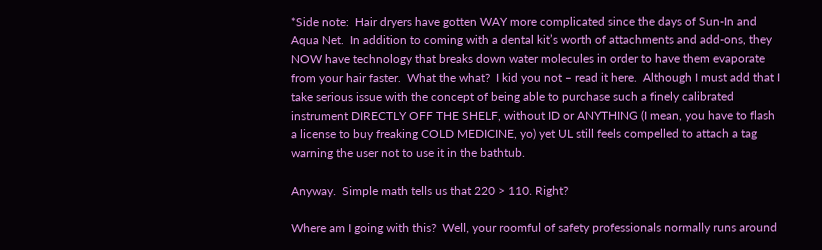*Side note:  Hair dryers have gotten WAY more complicated since the days of Sun-In and Aqua Net.  In addition to coming with a dental kit’s worth of attachments and add-ons, they NOW have technology that breaks down water molecules in order to have them evaporate from your hair faster.  What the what?  I kid you not – read it here.  Although I must add that I take serious issue with the concept of being able to purchase such a finely calibrated instrument DIRECTLY OFF THE SHELF, without ID or ANYTHING (I mean, you have to flash a license to buy freaking COLD MEDICINE, yo) yet UL still feels compelled to attach a tag warning the user not to use it in the bathtub.

Anyway.  Simple math tells us that 220 > 110. Right?

Where am I going with this?  Well, your roomful of safety professionals normally runs around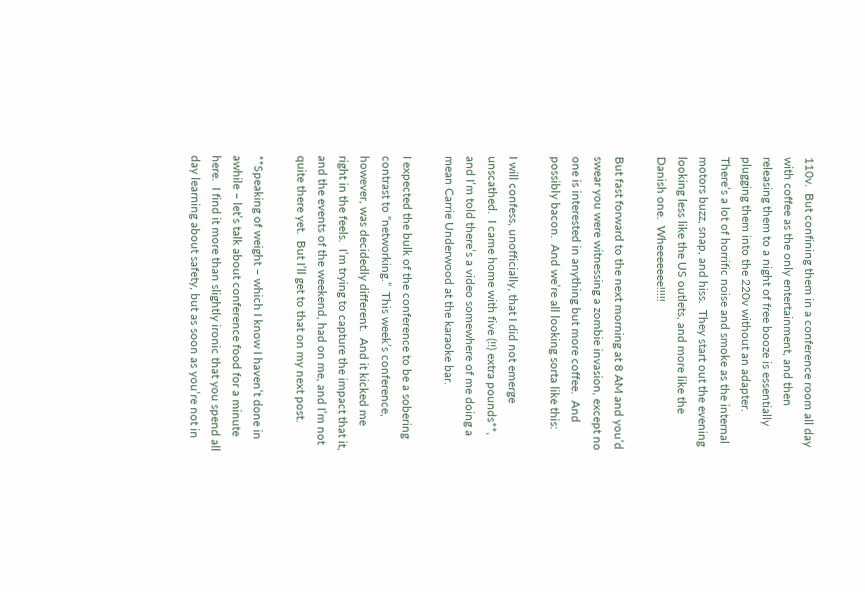110v.  But confining them in a conference room all day with coffee as the only entertainment, and then releasing them to a night of free booze is essentially plugging them into the 220v without an adapter.  There’s a lot of horrific noise and smoke as the internal motors buzz, snap, and hiss.  They start out the evening looking less like the US outlets, and more like the Danish one.  Wheeeeeee!!!!!

But fast forward to the next morning at 8 AM and you’d swear you were witnessing a zombie invasion, except no one is interested in anything but more coffee.  And possibly bacon.  And we’re all looking sorta like this:

I will confess, unofficially, that I did not emerge unscathed.  I came home with five (!!) extra pounds**, and I’m told there’s a video somewhere of me doing a mean Carrie Underwood at the karaoke bar.

I expected the bulk of the conference to be a sobering contrast to “networking.”  This week’s conference, however, was decidedly different.  And it kicked me right in the feels.  I’m trying to capture the impact that it, and the events of the weekend, had on me, and I’m not quite there yet.  But I’ll get to that on my next post.

**Speaking of weight – which I know I haven’t done in awhile – let’s talk about conference food for a minute here.  I find it more than slightly ironic that you spend all day learning about safety, but as soon as you’re not in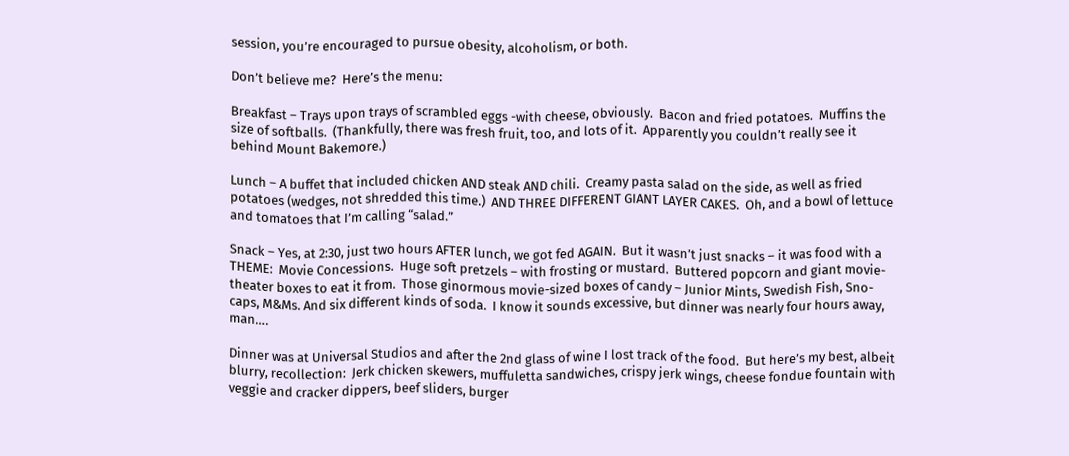session, you’re encouraged to pursue obesity, alcoholism, or both.

Don’t believe me?  Here’s the menu:

Breakfast – Trays upon trays of scrambled eggs -with cheese, obviously.  Bacon and fried potatoes.  Muffins the size of softballs.  (Thankfully, there was fresh fruit, too, and lots of it.  Apparently you couldn’t really see it behind Mount Bakemore.)

Lunch – A buffet that included chicken AND steak AND chili.  Creamy pasta salad on the side, as well as fried potatoes (wedges, not shredded this time.)  AND THREE DIFFERENT GIANT LAYER CAKES.  Oh, and a bowl of lettuce and tomatoes that I’m calling “salad.”

Snack – Yes, at 2:30, just two hours AFTER lunch, we got fed AGAIN.  But it wasn’t just snacks – it was food with a THEME:  Movie Concessions.  Huge soft pretzels – with frosting or mustard.  Buttered popcorn and giant movie-theater boxes to eat it from.  Those ginormous movie-sized boxes of candy – Junior Mints, Swedish Fish, Sno-caps, M&Ms. And six different kinds of soda.  I know it sounds excessive, but dinner was nearly four hours away, man….

Dinner was at Universal Studios and after the 2nd glass of wine I lost track of the food.  But here’s my best, albeit blurry, recollection:  Jerk chicken skewers, muffuletta sandwiches, crispy jerk wings, cheese fondue fountain with veggie and cracker dippers, beef sliders, burger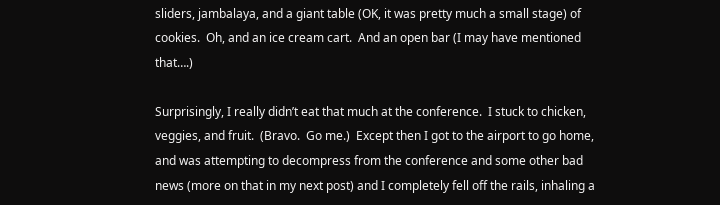sliders, jambalaya, and a giant table (OK, it was pretty much a small stage) of cookies.  Oh, and an ice cream cart.  And an open bar (I may have mentioned that….)

Surprisingly, I really didn’t eat that much at the conference.  I stuck to chicken, veggies, and fruit.  (Bravo.  Go me.)  Except then I got to the airport to go home, and was attempting to decompress from the conference and some other bad news (more on that in my next post) and I completely fell off the rails, inhaling a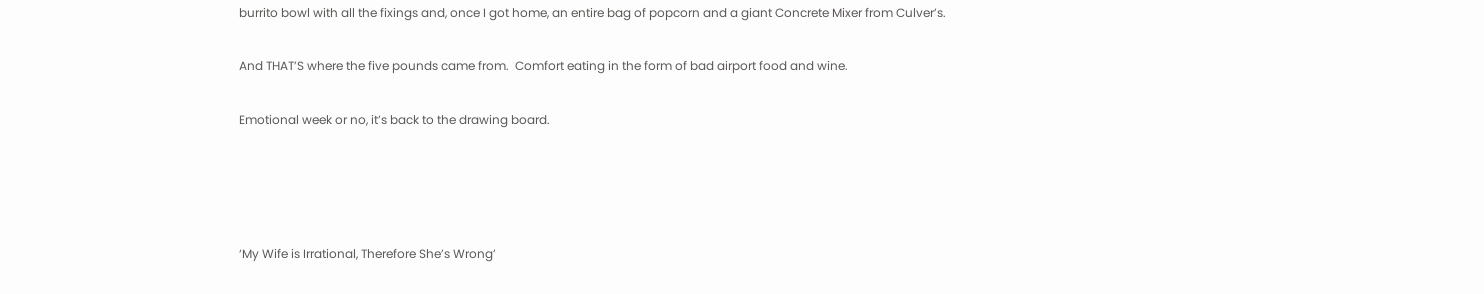burrito bowl with all the fixings and, once I got home, an entire bag of popcorn and a giant Concrete Mixer from Culver’s.

And THAT’S where the five pounds came from.  Comfort eating in the form of bad airport food and wine.

Emotional week or no, it’s back to the drawing board.




‘My Wife is Irrational, Therefore She’s Wrong’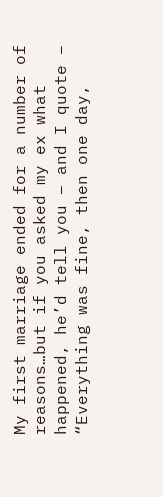My first marriage ended for a number of reasons…but if you asked my ex what happened, he’d tell you – and I quote – “Everything was fine, then one day,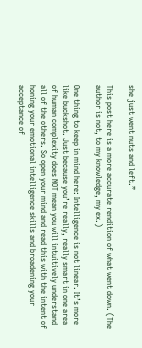she just went nuts and left.”

This post here is a more accurate rendition of what went down. (The author is not, to my knowledge, my ex.)

One thing to keep in mind here: Intelligence is not linear. It’s more like buckshot. Just because you’re really, really smart in one area of human complexity does NOT mean you will intuitively understand all of the others. So open your mind and read this with the intent of honing your emotional intelligence skills and broadening your acceptance of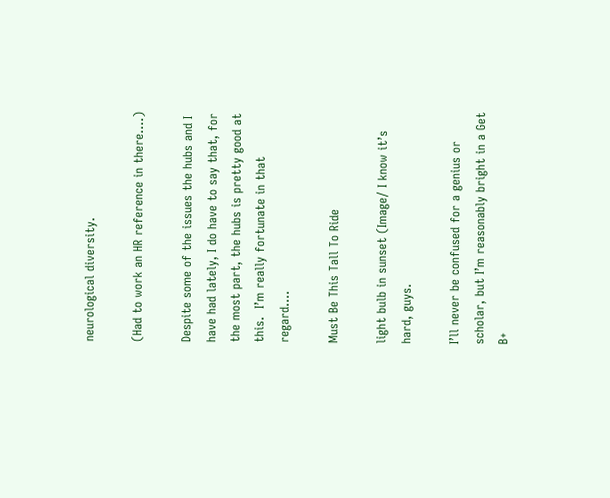neurological diversity.

(Had to work an HR reference in there….)

Despite some of the issues the hubs and I have had lately, I do have to say that, for the most part, the hubs is pretty good at this.  I’m really fortunate in that regard….

Must Be This Tall To Ride

light bulb in sunset (Image/ I know it’s hard, guys.

I’ll never be confused for a genius or scholar, but I’m reasonably bright in a Get B+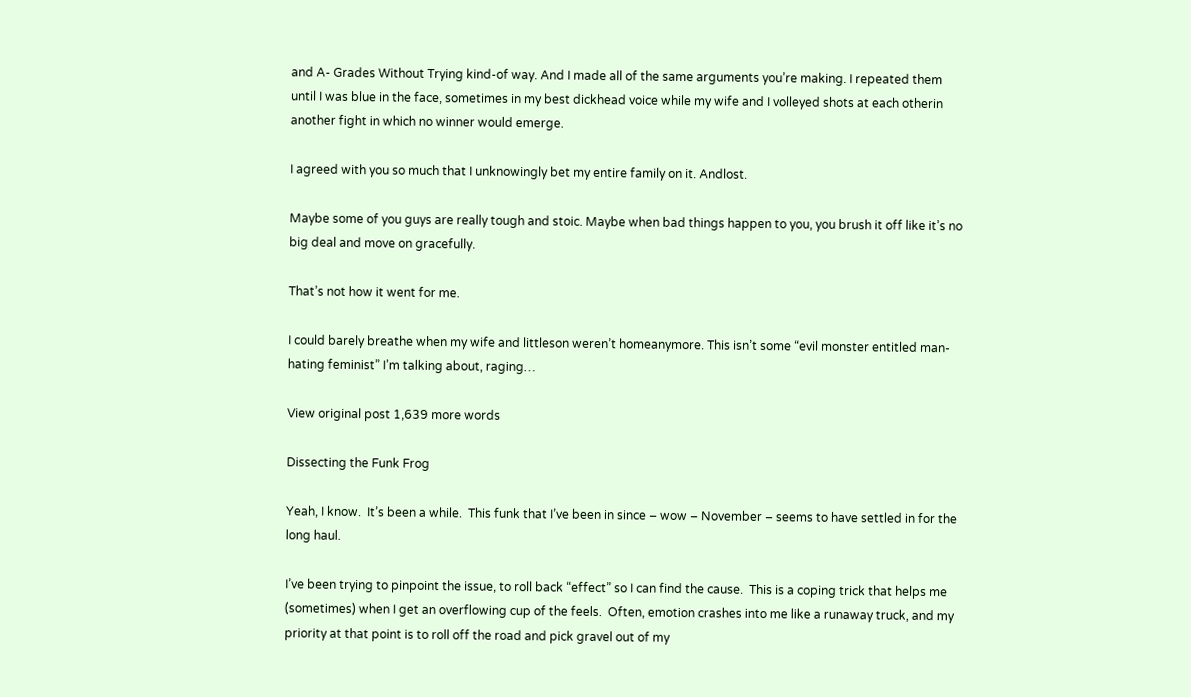and A- Grades Without Trying kind-of way. And I made all of the same arguments you’re making. I repeated them until I was blue in the face, sometimes in my best dickhead voice while my wife and I volleyed shots at each otherin another fight in which no winner would emerge.

I agreed with you so much that I unknowingly bet my entire family on it. Andlost.

Maybe some of you guys are really tough and stoic. Maybe when bad things happen to you, you brush it off like it’s no big deal and move on gracefully.

That’s not how it went for me.

I could barely breathe when my wife and littleson weren’t homeanymore. This isn’t some “evil monster entitled man-hating feminist” I’m talking about, raging…

View original post 1,639 more words

Dissecting the Funk Frog

Yeah, I know.  It’s been a while.  This funk that I’ve been in since – wow – November – seems to have settled in for the long haul.

I’ve been trying to pinpoint the issue, to roll back “effect” so I can find the cause.  This is a coping trick that helps me (sometimes) when I get an overflowing cup of the feels.  Often, emotion crashes into me like a runaway truck, and my priority at that point is to roll off the road and pick gravel out of my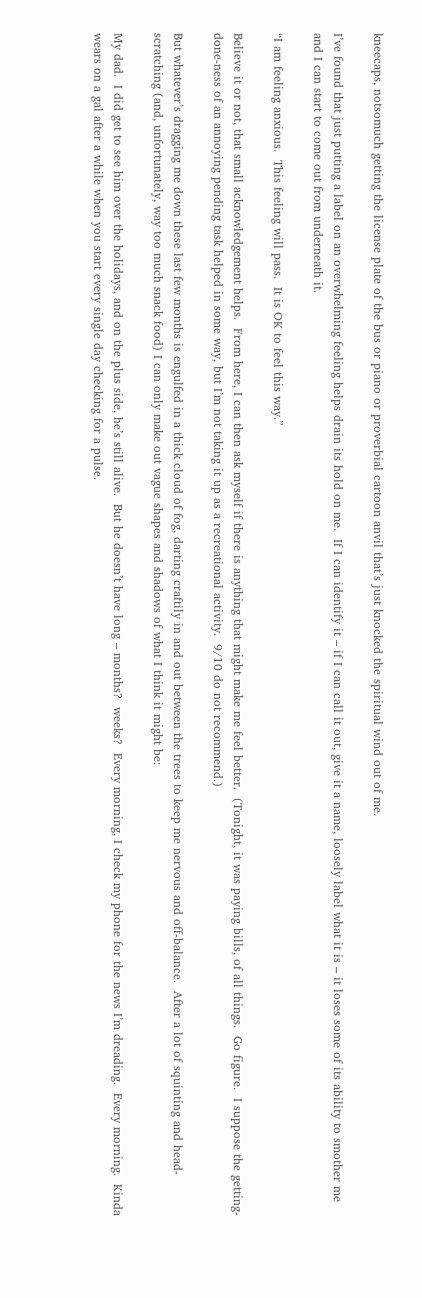kneecaps, notsomuch getting the license plate of the bus or piano or proverbial cartoon anvil that’s just knocked the spiritual wind out of me.

I’ve found that just putting a label on an overwhelming feeling helps drain its hold on me.  If I can identify it – if I can call it out, give it a name, loosely label what it is – it loses some of its ability to smother me and I can start to come out from underneath it.

“I am feeling anxious.  This feeling will pass.  It is OK to feel this way.”

Believe it or not, that small acknowledgement helps.  From here, I can then ask myself if there is anything that might make me feel better.  (Tonight, it was paying bills, of all things.  Go figure.  I suppose the getting-done-ness of an annoying pending task helped in some way, but I’m not taking it up as a recreational activity.  9/10 do not recommend.)

But whatever’s dragging me down these last few months is engulfed in a thick cloud of fog, darting craftily in and out between the trees to keep me nervous and off-balance.  After a lot of squinting and head-scratching (and, unfortunately, way too much snack food) I can only make out vague shapes and shadows of what I think it might be:

My dad.  I did get to see him over the holidays, and on the plus side, he’s still alive.  But he doesn’t have long – months?  weeks?  Every morning, I check my phone for the news I’m dreading.  Every morning.  Kinda wears on a gal after a while when you start every single day checking for a pulse.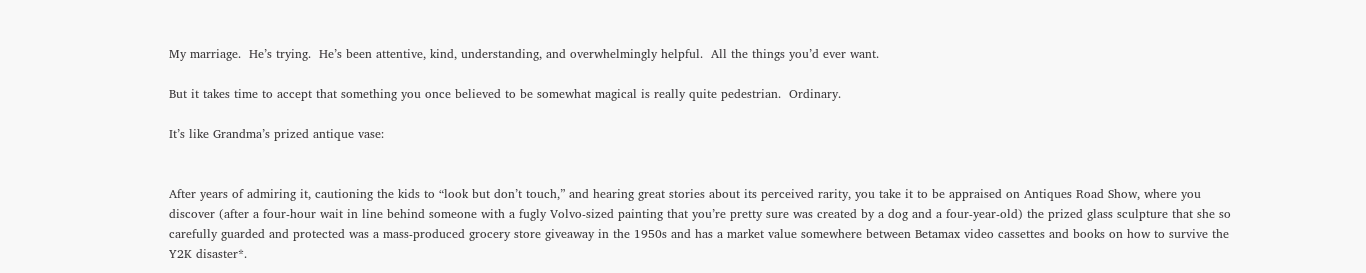My marriage.  He’s trying.  He’s been attentive, kind, understanding, and overwhelmingly helpful.  All the things you’d ever want.

But it takes time to accept that something you once believed to be somewhat magical is really quite pedestrian.  Ordinary.

It’s like Grandma’s prized antique vase:


After years of admiring it, cautioning the kids to “look but don’t touch,” and hearing great stories about its perceived rarity, you take it to be appraised on Antiques Road Show, where you discover (after a four-hour wait in line behind someone with a fugly Volvo-sized painting that you’re pretty sure was created by a dog and a four-year-old) the prized glass sculpture that she so carefully guarded and protected was a mass-produced grocery store giveaway in the 1950s and has a market value somewhere between Betamax video cassettes and books on how to survive the Y2K disaster*.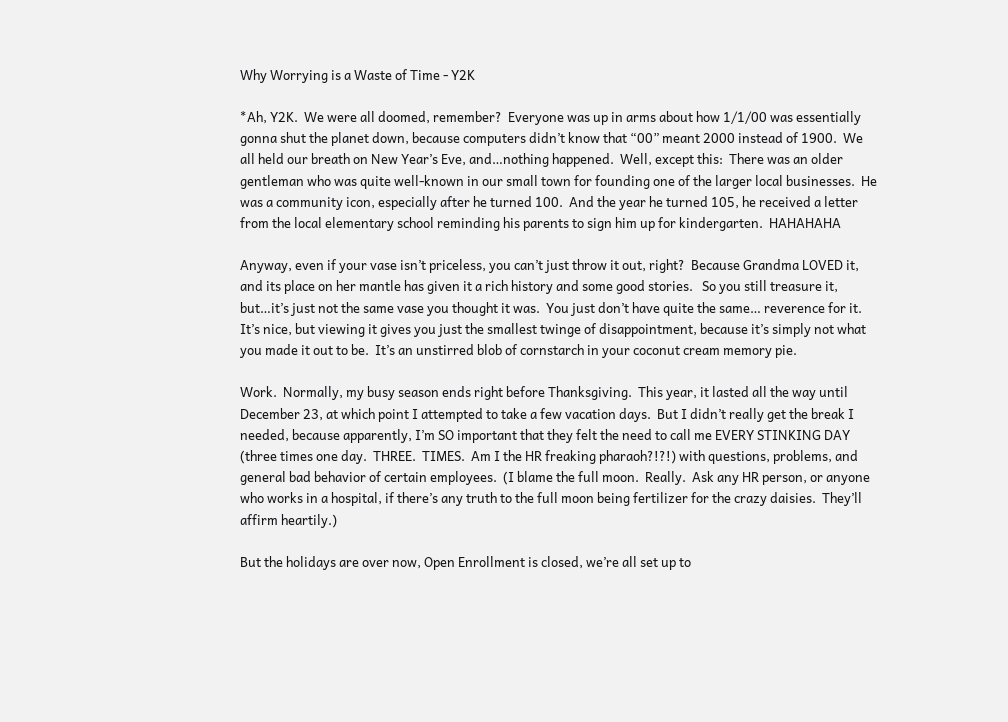Why Worrying is a Waste of Time - Y2K

*Ah, Y2K.  We were all doomed, remember?  Everyone was up in arms about how 1/1/00 was essentially gonna shut the planet down, because computers didn’t know that “00” meant 2000 instead of 1900.  We all held our breath on New Year’s Eve, and…nothing happened.  Well, except this:  There was an older gentleman who was quite well-known in our small town for founding one of the larger local businesses.  He was a community icon, especially after he turned 100.  And the year he turned 105, he received a letter from the local elementary school reminding his parents to sign him up for kindergarten.  HAHAHAHA

Anyway, even if your vase isn’t priceless, you can’t just throw it out, right?  Because Grandma LOVED it, and its place on her mantle has given it a rich history and some good stories.   So you still treasure it, but…it’s just not the same vase you thought it was.  You just don’t have quite the same… reverence for it.  It’s nice, but viewing it gives you just the smallest twinge of disappointment, because it’s simply not what you made it out to be.  It’s an unstirred blob of cornstarch in your coconut cream memory pie.

Work.  Normally, my busy season ends right before Thanksgiving.  This year, it lasted all the way until December 23, at which point I attempted to take a few vacation days.  But I didn’t really get the break I needed, because apparently, I’m SO important that they felt the need to call me EVERY STINKING DAY (three times one day.  THREE.  TIMES.  Am I the HR freaking pharaoh?!?!) with questions, problems, and general bad behavior of certain employees.  (I blame the full moon.  Really.  Ask any HR person, or anyone who works in a hospital, if there’s any truth to the full moon being fertilizer for the crazy daisies.  They’ll affirm heartily.)

But the holidays are over now, Open Enrollment is closed, we’re all set up to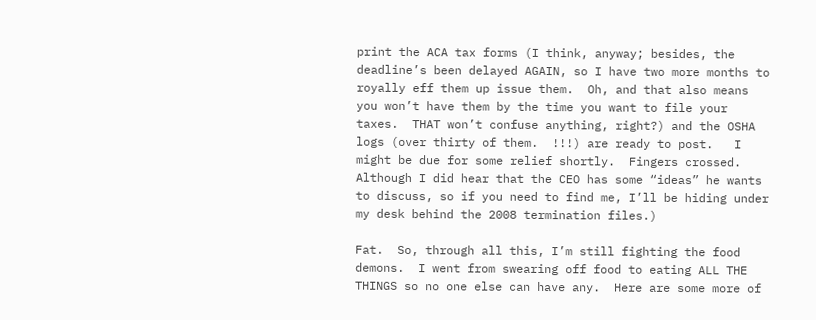print the ACA tax forms (I think, anyway; besides, the deadline’s been delayed AGAIN, so I have two more months to royally eff them up issue them.  Oh, and that also means you won’t have them by the time you want to file your taxes.  THAT won’t confuse anything, right?) and the OSHA logs (over thirty of them.  !!!) are ready to post.   I might be due for some relief shortly.  Fingers crossed.  Although I did hear that the CEO has some “ideas” he wants to discuss, so if you need to find me, I’ll be hiding under my desk behind the 2008 termination files.)

Fat.  So, through all this, I’m still fighting the food demons.  I went from swearing off food to eating ALL THE THINGS so no one else can have any.  Here are some more of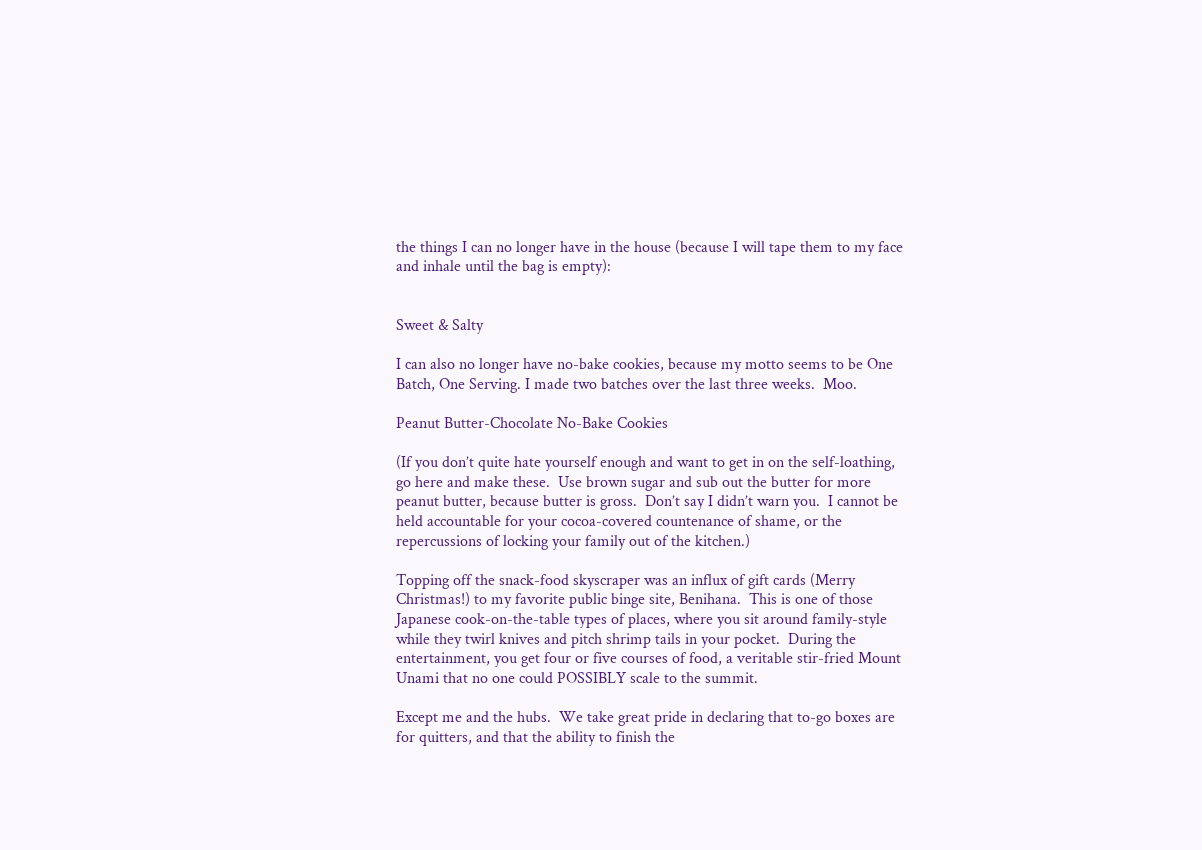the things I can no longer have in the house (because I will tape them to my face and inhale until the bag is empty):


Sweet & Salty

I can also no longer have no-bake cookies, because my motto seems to be One Batch, One Serving. I made two batches over the last three weeks.  Moo.

Peanut Butter-Chocolate No-Bake Cookies

(If you don’t quite hate yourself enough and want to get in on the self-loathing, go here and make these.  Use brown sugar and sub out the butter for more peanut butter, because butter is gross.  Don’t say I didn’t warn you.  I cannot be held accountable for your cocoa-covered countenance of shame, or the repercussions of locking your family out of the kitchen.)

Topping off the snack-food skyscraper was an influx of gift cards (Merry Christmas!) to my favorite public binge site, Benihana.  This is one of those Japanese cook-on-the-table types of places, where you sit around family-style while they twirl knives and pitch shrimp tails in your pocket.  During the entertainment, you get four or five courses of food, a veritable stir-fried Mount Unami that no one could POSSIBLY scale to the summit.

Except me and the hubs.  We take great pride in declaring that to-go boxes are for quitters, and that the ability to finish the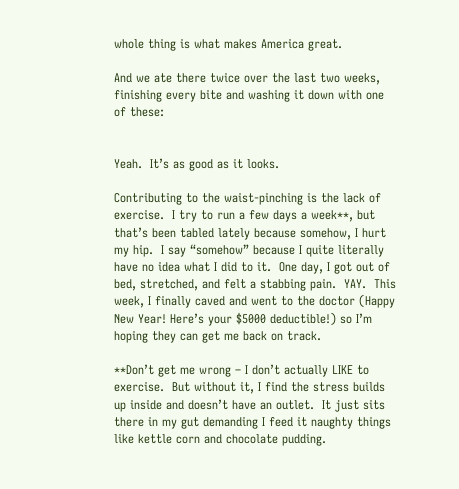whole thing is what makes America great.

And we ate there twice over the last two weeks, finishing every bite and washing it down with one of these:


Yeah.  It’s as good as it looks.

Contributing to the waist-pinching is the lack of exercise.  I try to run a few days a week**, but that’s been tabled lately because somehow, I hurt my hip.  I say “somehow” because I quite literally have no idea what I did to it.  One day, I got out of bed, stretched, and felt a stabbing pain.  YAY.  This week, I finally caved and went to the doctor (Happy New Year! Here’s your $5000 deductible!) so I’m hoping they can get me back on track.

**Don’t get me wrong – I don’t actually LIKE to exercise.  But without it, I find the stress builds up inside and doesn’t have an outlet.  It just sits there in my gut demanding I feed it naughty things like kettle corn and chocolate pudding.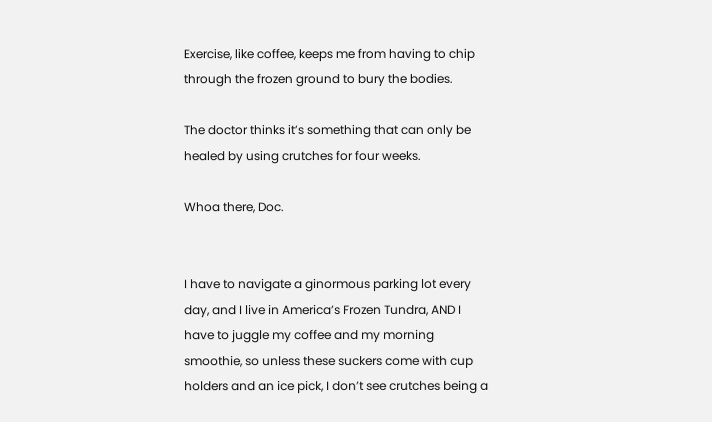Exercise, like coffee, keeps me from having to chip through the frozen ground to bury the bodies.

The doctor thinks it’s something that can only be healed by using crutches for four weeks.

Whoa there, Doc.


I have to navigate a ginormous parking lot every day, and I live in America’s Frozen Tundra, AND I have to juggle my coffee and my morning smoothie, so unless these suckers come with cup holders and an ice pick, I don’t see crutches being a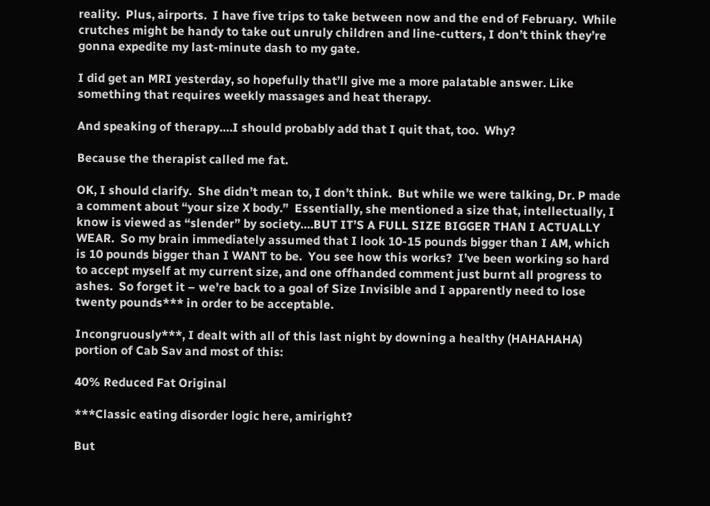reality.  Plus, airports.  I have five trips to take between now and the end of February.  While crutches might be handy to take out unruly children and line-cutters, I don’t think they’re gonna expedite my last-minute dash to my gate.

I did get an MRI yesterday, so hopefully that’ll give me a more palatable answer. Like something that requires weekly massages and heat therapy.

And speaking of therapy….I should probably add that I quit that, too.  Why?

Because the therapist called me fat.

OK, I should clarify.  She didn’t mean to, I don’t think.  But while we were talking, Dr. P made a comment about “your size X body.”  Essentially, she mentioned a size that, intellectually, I know is viewed as “slender” by society….BUT IT’S A FULL SIZE BIGGER THAN I ACTUALLY WEAR.  So my brain immediately assumed that I look 10-15 pounds bigger than I AM, which is 10 pounds bigger than I WANT to be.  You see how this works?  I’ve been working so hard to accept myself at my current size, and one offhanded comment just burnt all progress to ashes.  So forget it – we’re back to a goal of Size Invisible and I apparently need to lose twenty pounds*** in order to be acceptable.

Incongruously***, I dealt with all of this last night by downing a healthy (HAHAHAHA) portion of Cab Sav and most of this:

40% Reduced Fat Original

***Classic eating disorder logic here, amiright?

But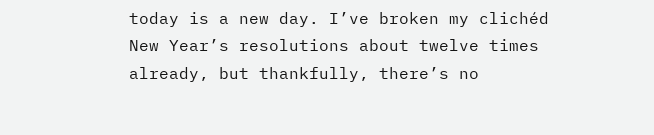today is a new day. I’ve broken my clichéd New Year’s resolutions about twelve times already, but thankfully, there’s no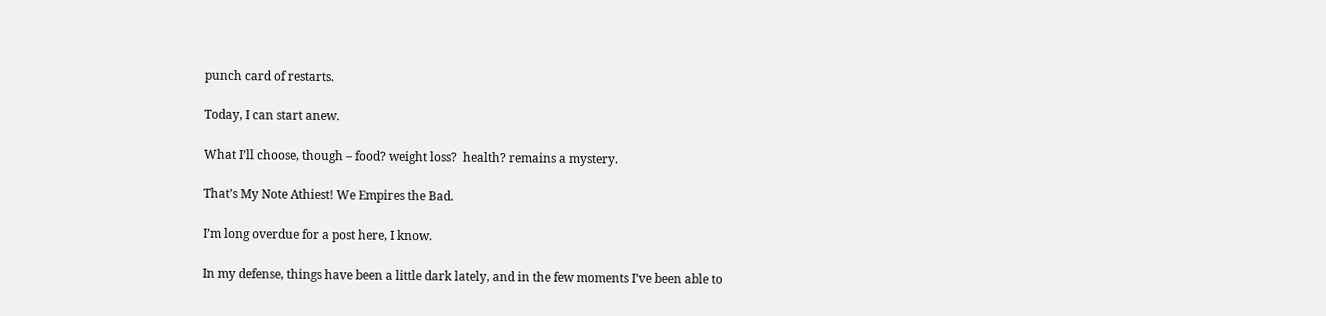punch card of restarts.

Today, I can start anew.

What I’ll choose, though – food? weight loss?  health? remains a mystery.

That’s My Note Athiest! We Empires the Bad.

I’m long overdue for a post here, I know.

In my defense, things have been a little dark lately, and in the few moments I’ve been able to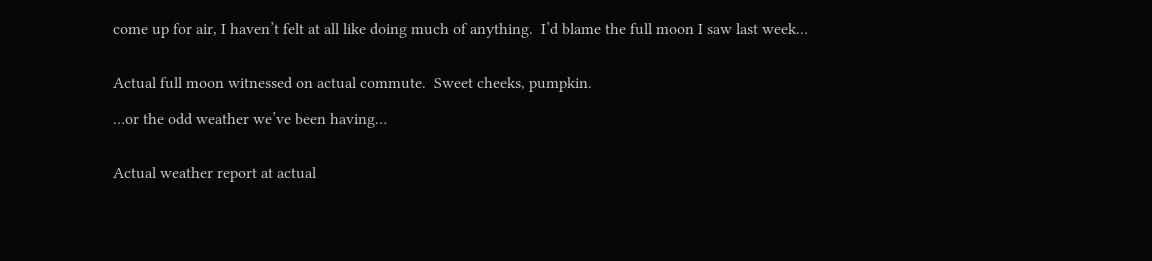come up for air, I haven’t felt at all like doing much of anything.  I’d blame the full moon I saw last week…


Actual full moon witnessed on actual commute.  Sweet cheeks, pumpkin.

…or the odd weather we’ve been having…


Actual weather report at actual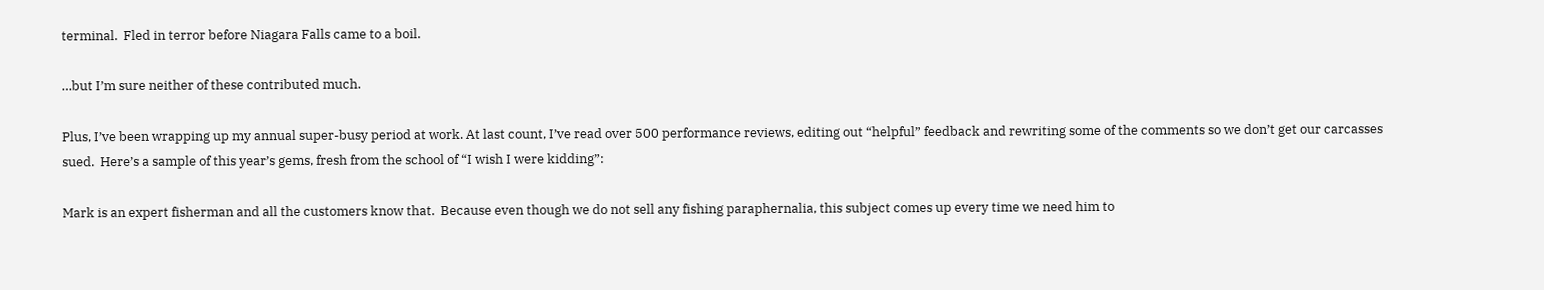terminal.  Fled in terror before Niagara Falls came to a boil.

…but I’m sure neither of these contributed much.

Plus, I’ve been wrapping up my annual super-busy period at work. At last count, I’ve read over 500 performance reviews, editing out “helpful” feedback and rewriting some of the comments so we don’t get our carcasses sued.  Here’s a sample of this year’s gems, fresh from the school of “I wish I were kidding”:

Mark is an expert fisherman and all the customers know that.  Because even though we do not sell any fishing paraphernalia, this subject comes up every time we need him to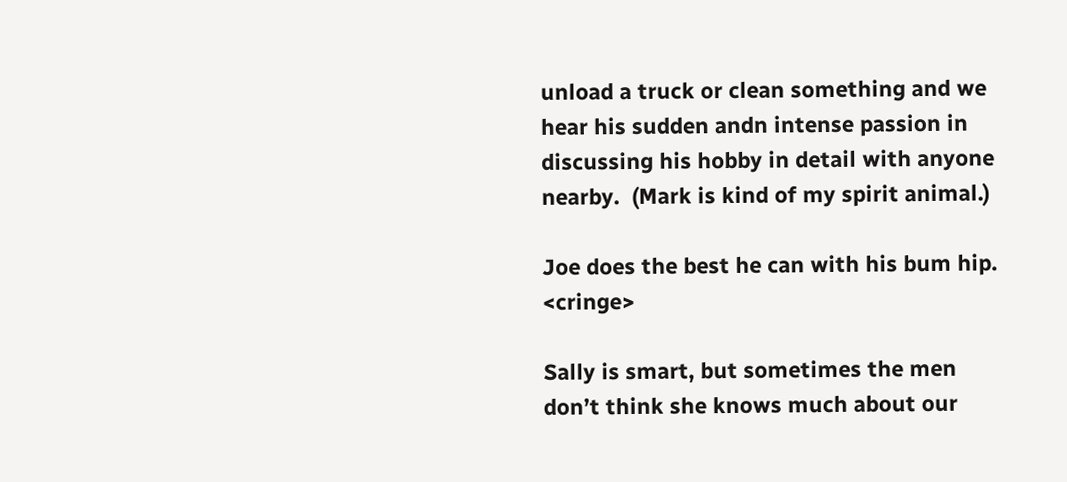unload a truck or clean something and we hear his sudden andn intense passion in discussing his hobby in detail with anyone nearby.  (Mark is kind of my spirit animal.)

Joe does the best he can with his bum hip.  <cringe>

Sally is smart, but sometimes the men don’t think she knows much about our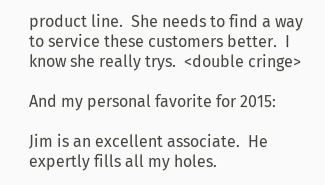product line.  She needs to find a way to service these customers better.  I know she really trys.  <double cringe>

And my personal favorite for 2015:

Jim is an excellent associate.  He expertly fills all my holes.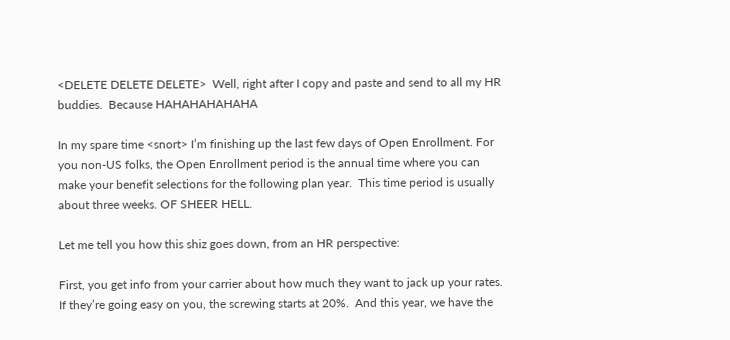<DELETE DELETE DELETE>  Well, right after I copy and paste and send to all my HR buddies.  Because HAHAHAHAHAHA

In my spare time <snort> I’m finishing up the last few days of Open Enrollment. For you non-US folks, the Open Enrollment period is the annual time where you can make your benefit selections for the following plan year.  This time period is usually about three weeks. OF SHEER HELL.

Let me tell you how this shiz goes down, from an HR perspective:

First, you get info from your carrier about how much they want to jack up your rates.  If they’re going easy on you, the screwing starts at 20%.  And this year, we have the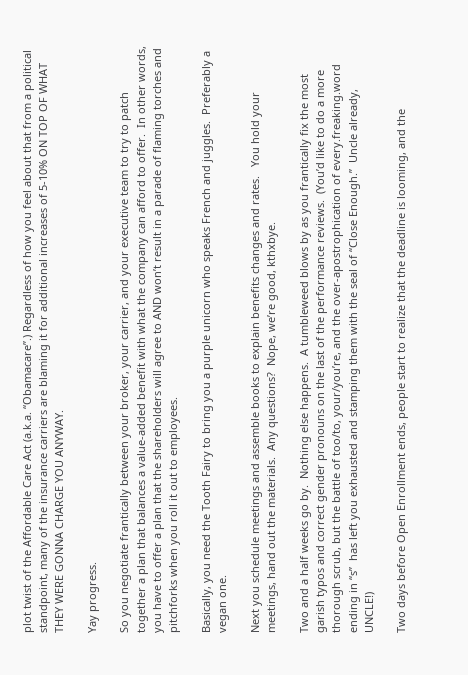plot twist of the Affordable Care Act (a.k.a. “Obamacare”.) Regardless of how you feel about that from a political standpoint, many of the insurance carriers are blaming it for additional increases of 5-10% ON TOP OF WHAT THEY WERE GONNA CHARGE YOU ANYWAY.

Yay progress.

So you negotiate frantically between your broker, your carrier, and your executive team to try to patch together a plan that balances a value-added benefit with what the company can afford to offer.  In other words, you have to offer a plan that the shareholders will agree to AND won’t result in a parade of flaming torches and pitchforks when you roll it out to employees.

Basically, you need the Tooth Fairy to bring you a purple unicorn who speaks French and juggles.  Preferably a vegan one.

Next you schedule meetings and assemble books to explain benefits changes and rates.   You hold your meetings, hand out the materials.  Any questions?  Nope, we’re good, kthxbye.

Two and a half weeks go by.  Nothing else happens.  A tumbleweed blows by as you frantically fix the most garish typos and correct gender pronouns on the last of the performance reviews.  (You’d like to do a more thorough scrub, but the battle of too/to, your/you’re, and the over-apostrophication of every.freaking.word ending in “s”  has left you exhausted and stamping them with the seal of “Close Enough.”  Uncle already, UNCLE!)

Two days before Open Enrollment ends, people start to realize that the deadline is looming, and the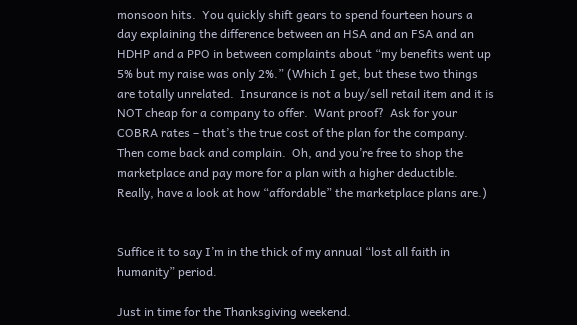monsoon hits.  You quickly shift gears to spend fourteen hours a day explaining the difference between an HSA and an FSA and an HDHP and a PPO in between complaints about “my benefits went up 5% but my raise was only 2%.” (Which I get, but these two things are totally unrelated.  Insurance is not a buy/sell retail item and it is NOT cheap for a company to offer.  Want proof?  Ask for your COBRA rates – that’s the true cost of the plan for the company.  Then come back and complain.  Oh, and you’re free to shop the marketplace and pay more for a plan with a higher deductible.  Really, have a look at how “affordable” the marketplace plans are.)


Suffice it to say I’m in the thick of my annual “lost all faith in humanity” period.

Just in time for the Thanksgiving weekend.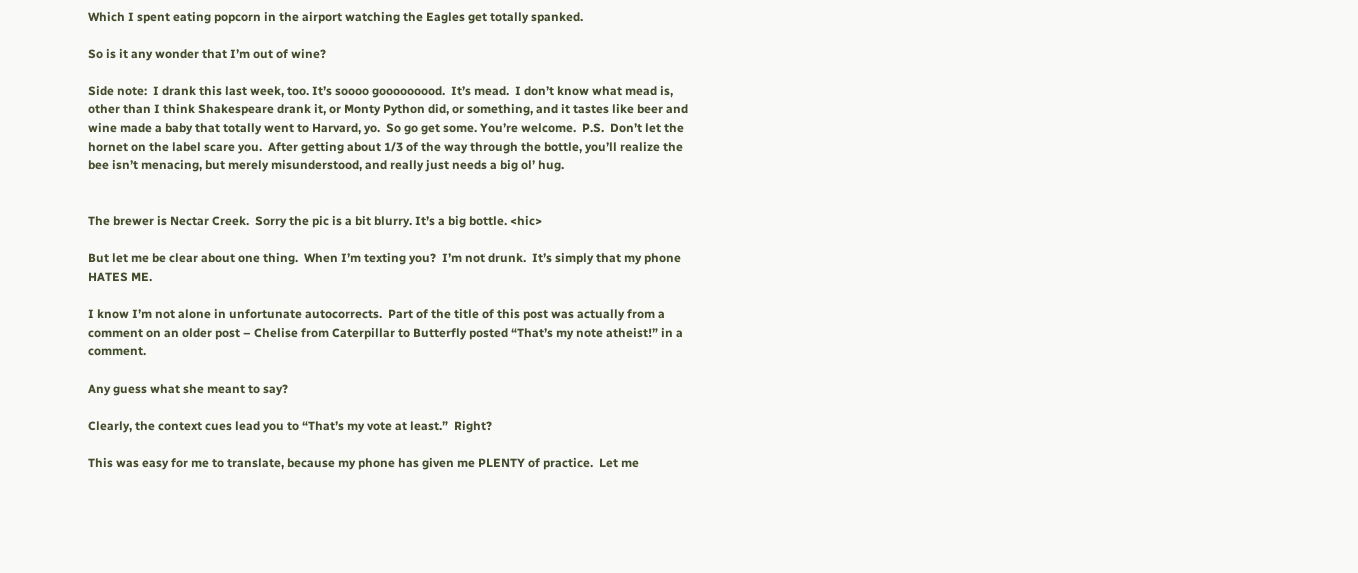Which I spent eating popcorn in the airport watching the Eagles get totally spanked.

So is it any wonder that I’m out of wine?

Side note:  I drank this last week, too. It’s soooo gooooooood.  It’s mead.  I don’t know what mead is, other than I think Shakespeare drank it, or Monty Python did, or something, and it tastes like beer and wine made a baby that totally went to Harvard, yo.  So go get some. You’re welcome.  P.S.  Don’t let the hornet on the label scare you.  After getting about 1/3 of the way through the bottle, you’ll realize the bee isn’t menacing, but merely misunderstood, and really just needs a big ol’ hug.


The brewer is Nectar Creek.  Sorry the pic is a bit blurry. It’s a big bottle. <hic>

But let me be clear about one thing.  When I’m texting you?  I’m not drunk.  It’s simply that my phone HATES ME.

I know I’m not alone in unfortunate autocorrects.  Part of the title of this post was actually from a comment on an older post – Chelise from Caterpillar to Butterfly posted “That’s my note atheist!” in a comment.

Any guess what she meant to say?

Clearly, the context cues lead you to “That’s my vote at least.”  Right?

This was easy for me to translate, because my phone has given me PLENTY of practice.  Let me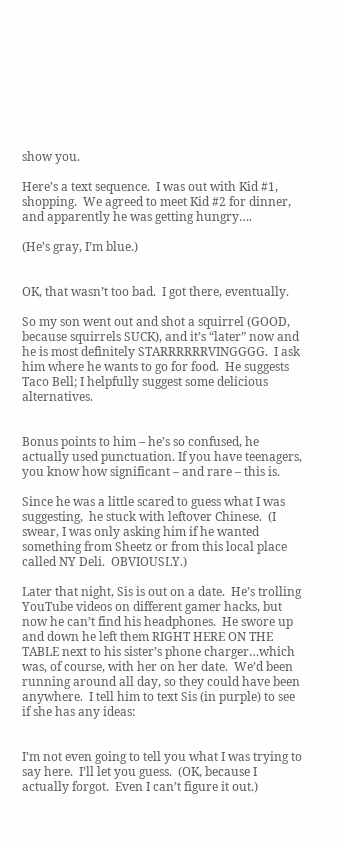show you.

Here’s a text sequence.  I was out with Kid #1, shopping.  We agreed to meet Kid #2 for dinner, and apparently he was getting hungry….

(He’s gray, I’m blue.)


OK, that wasn’t too bad.  I got there, eventually.

So my son went out and shot a squirrel (GOOD, because squirrels SUCK), and it’s “later” now and he is most definitely STARRRRRRVINGGGG.  I ask him where he wants to go for food.  He suggests Taco Bell; I helpfully suggest some delicious alternatives.


Bonus points to him – he’s so confused, he actually used punctuation. If you have teenagers, you know how significant – and rare – this is.

Since he was a little scared to guess what I was suggesting,  he stuck with leftover Chinese.  (I swear, I was only asking him if he wanted something from Sheetz or from this local place called NY Deli.  OBVIOUSLY.)

Later that night, Sis is out on a date.  He’s trolling YouTube videos on different gamer hacks, but now he can’t find his headphones.  He swore up and down he left them RIGHT HERE ON THE TABLE next to his sister’s phone charger…which was, of course, with her on her date.  We’d been running around all day, so they could have been anywhere.  I tell him to text Sis (in purple) to see if she has any ideas:


I’m not even going to tell you what I was trying to say here.  I’ll let you guess.  (OK, because I actually forgot.  Even I can’t figure it out.)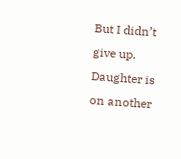But I didn’t give up.  Daughter is on another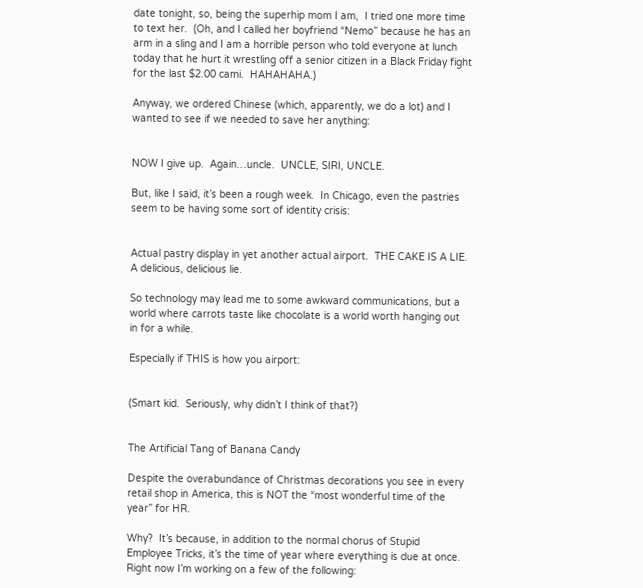date tonight, so, being the superhip mom I am,  I tried one more time to text her.  (Oh, and I called her boyfriend “Nemo” because he has an arm in a sling and I am a horrible person who told everyone at lunch today that he hurt it wrestling off a senior citizen in a Black Friday fight for the last $2.00 cami.  HAHAHAHA.)

Anyway, we ordered Chinese (which, apparently, we do a lot) and I wanted to see if we needed to save her anything:


NOW I give up.  Again…uncle.  UNCLE, SIRI, UNCLE.

But, like I said, it’s been a rough week.  In Chicago, even the pastries seem to be having some sort of identity crisis:


Actual pastry display in yet another actual airport.  THE CAKE IS A LIE.  A delicious, delicious lie.

So technology may lead me to some awkward communications, but a world where carrots taste like chocolate is a world worth hanging out in for a while.

Especially if THIS is how you airport:


(Smart kid.  Seriously, why didn’t I think of that?)


The Artificial Tang of Banana Candy

Despite the overabundance of Christmas decorations you see in every retail shop in America, this is NOT the “most wonderful time of the year” for HR.

Why?  It’s because, in addition to the normal chorus of Stupid Employee Tricks, it’s the time of year where everything is due at once.  Right now I’m working on a few of the following: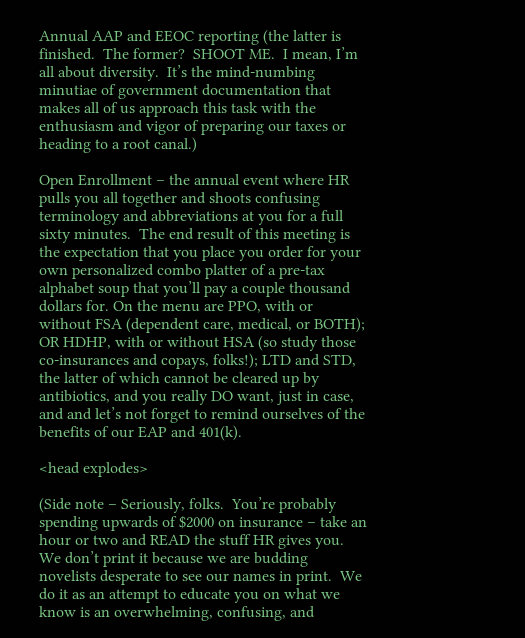Annual AAP and EEOC reporting (the latter is finished.  The former?  SHOOT ME.  I mean, I’m all about diversity.  It’s the mind-numbing minutiae of government documentation that makes all of us approach this task with the enthusiasm and vigor of preparing our taxes or heading to a root canal.)

Open Enrollment – the annual event where HR pulls you all together and shoots confusing terminology and abbreviations at you for a full sixty minutes.  The end result of this meeting is the expectation that you place you order for your own personalized combo platter of a pre-tax alphabet soup that you’ll pay a couple thousand dollars for. On the menu are PPO, with or without FSA (dependent care, medical, or BOTH); OR HDHP, with or without HSA (so study those co-insurances and copays, folks!); LTD and STD, the latter of which cannot be cleared up by antibiotics, and you really DO want, just in case, and and let’s not forget to remind ourselves of the benefits of our EAP and 401(k).

<head explodes>

(Side note – Seriously, folks.  You’re probably spending upwards of $2000 on insurance – take an hour or two and READ the stuff HR gives you.  We don’t print it because we are budding novelists desperate to see our names in print.  We do it as an attempt to educate you on what we know is an overwhelming, confusing, and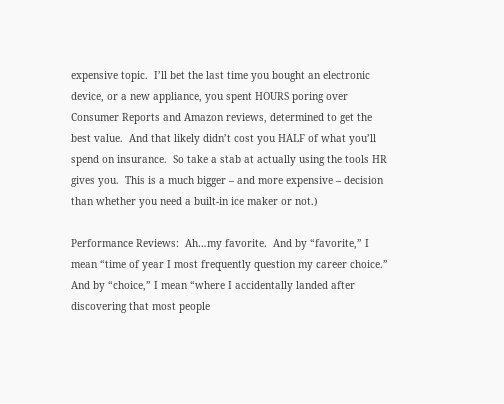expensive topic.  I’ll bet the last time you bought an electronic device, or a new appliance, you spent HOURS poring over Consumer Reports and Amazon reviews, determined to get the best value.  And that likely didn’t cost you HALF of what you’ll spend on insurance.  So take a stab at actually using the tools HR gives you.  This is a much bigger – and more expensive – decision than whether you need a built-in ice maker or not.)

Performance Reviews:  Ah…my favorite.  And by “favorite,” I mean “time of year I most frequently question my career choice.”  And by “choice,” I mean “where I accidentally landed after discovering that most people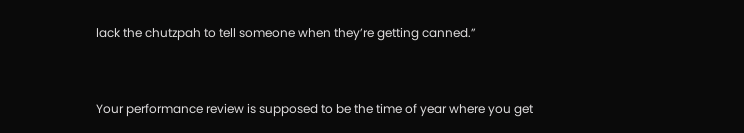lack the chutzpah to tell someone when they’re getting canned.”


Your performance review is supposed to be the time of year where you get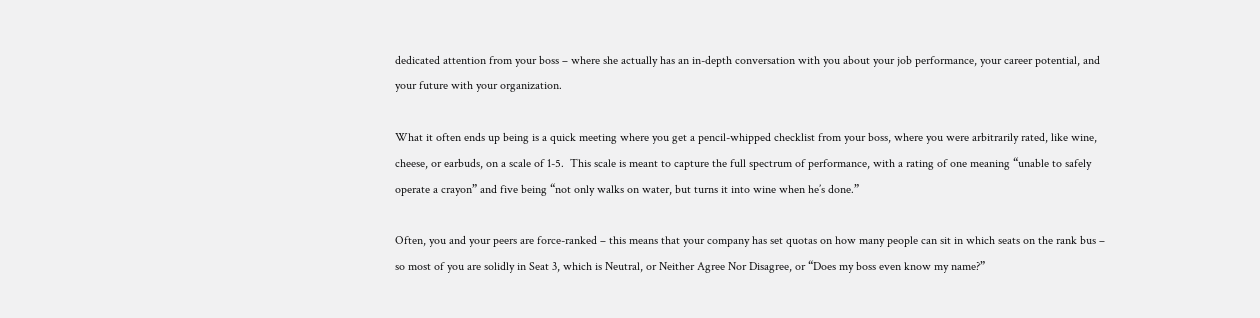dedicated attention from your boss – where she actually has an in-depth conversation with you about your job performance, your career potential, and your future with your organization.

What it often ends up being is a quick meeting where you get a pencil-whipped checklist from your boss, where you were arbitrarily rated, like wine, cheese, or earbuds, on a scale of 1-5.  This scale is meant to capture the full spectrum of performance, with a rating of one meaning “unable to safely operate a crayon” and five being “not only walks on water, but turns it into wine when he’s done.”

Often, you and your peers are force-ranked – this means that your company has set quotas on how many people can sit in which seats on the rank bus – so most of you are solidly in Seat 3, which is Neutral, or Neither Agree Nor Disagree, or “Does my boss even know my name?”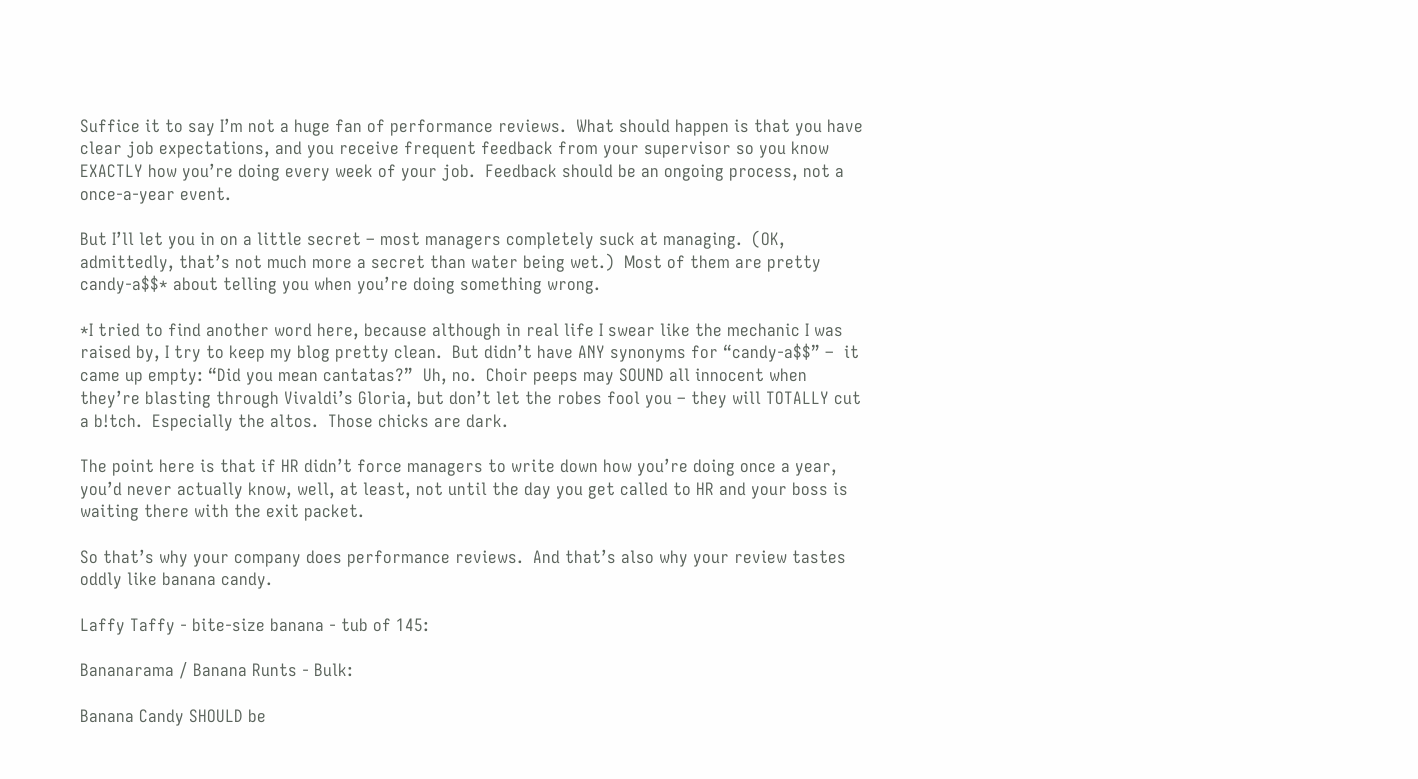Suffice it to say I’m not a huge fan of performance reviews.  What should happen is that you have clear job expectations, and you receive frequent feedback from your supervisor so you know EXACTLY how you’re doing every week of your job.  Feedback should be an ongoing process, not a once-a-year event.

But I’ll let you in on a little secret – most managers completely suck at managing.  (OK, admittedly, that’s not much more a secret than water being wet.)  Most of them are pretty candy-a$$* about telling you when you’re doing something wrong.

*I tried to find another word here, because although in real life I swear like the mechanic I was raised by, I try to keep my blog pretty clean.  But didn’t have ANY synonyms for “candy-a$$” –  it came up empty: “Did you mean cantatas?”  Uh, no.  Choir peeps may SOUND all innocent when they’re blasting through Vivaldi’s Gloria, but don’t let the robes fool you – they will TOTALLY cut a b!tch.  Especially the altos.  Those chicks are dark.

The point here is that if HR didn’t force managers to write down how you’re doing once a year, you’d never actually know, well, at least, not until the day you get called to HR and your boss is waiting there with the exit packet.

So that’s why your company does performance reviews.  And that’s also why your review tastes oddly like banana candy.

Laffy Taffy - bite-size banana - tub of 145:

Bananarama / Banana Runts - Bulk:

Banana Candy SHOULD be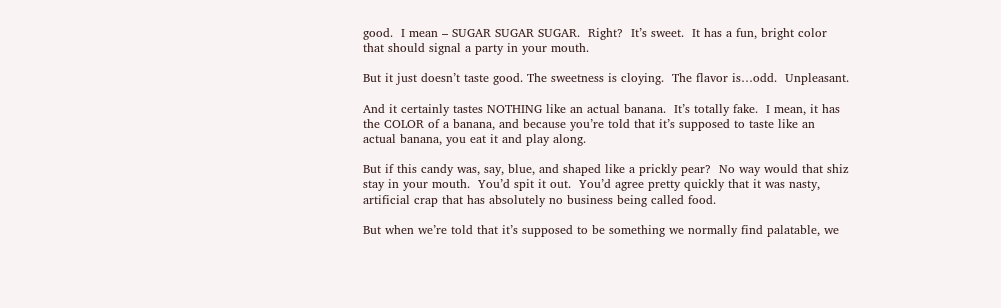good.  I mean – SUGAR SUGAR SUGAR.  Right?  It’s sweet.  It has a fun, bright color that should signal a party in your mouth.

But it just doesn’t taste good. The sweetness is cloying.  The flavor is…odd.  Unpleasant.

And it certainly tastes NOTHING like an actual banana.  It’s totally fake.  I mean, it has the COLOR of a banana, and because you’re told that it’s supposed to taste like an actual banana, you eat it and play along.

But if this candy was, say, blue, and shaped like a prickly pear?  No way would that shiz stay in your mouth.  You’d spit it out.  You’d agree pretty quickly that it was nasty, artificial crap that has absolutely no business being called food.

But when we’re told that it’s supposed to be something we normally find palatable, we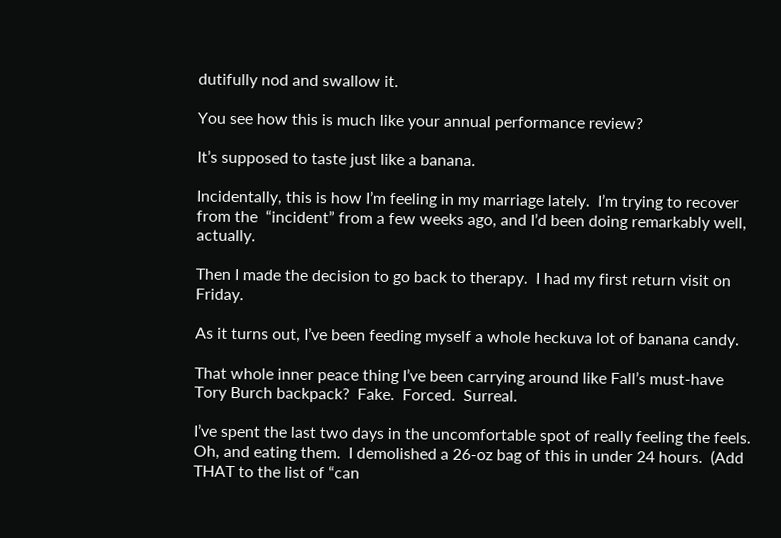dutifully nod and swallow it.

You see how this is much like your annual performance review?

It’s supposed to taste just like a banana.

Incidentally, this is how I’m feeling in my marriage lately.  I’m trying to recover from the  “incident” from a few weeks ago, and I’d been doing remarkably well, actually.

Then I made the decision to go back to therapy.  I had my first return visit on Friday.

As it turns out, I’ve been feeding myself a whole heckuva lot of banana candy.

That whole inner peace thing I’ve been carrying around like Fall’s must-have Tory Burch backpack?  Fake.  Forced.  Surreal.

I’ve spent the last two days in the uncomfortable spot of really feeling the feels.  Oh, and eating them.  I demolished a 26-oz bag of this in under 24 hours.  (Add THAT to the list of “can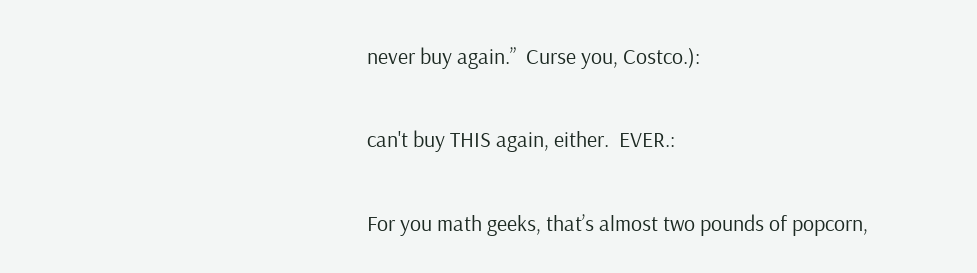never buy again.”  Curse you, Costco.):

can't buy THIS again, either.  EVER.:

For you math geeks, that’s almost two pounds of popcorn,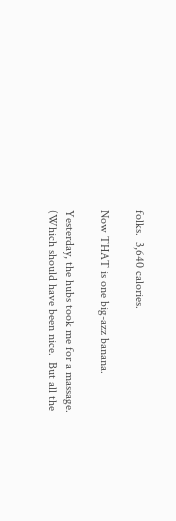folks.  3,640 calories.

Now THAT is one big-azz banana.

Yesterday, the hubs took me for a massage.  (Which should have been nice.  But all the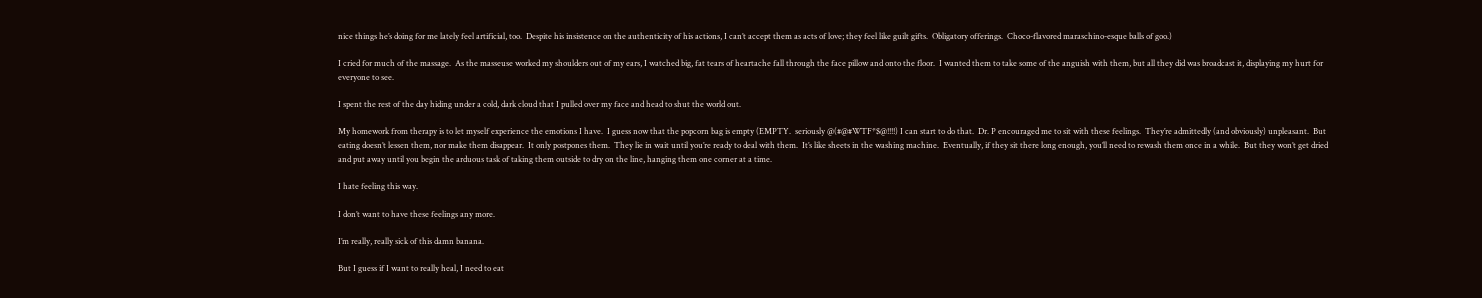nice things he’s doing for me lately feel artificial, too.  Despite his insistence on the authenticity of his actions, I can’t accept them as acts of love; they feel like guilt gifts.  Obligatory offerings.  Choco-flavored maraschino-esque balls of goo.)

I cried for much of the massage.  As the masseuse worked my shoulders out of my ears, I watched big, fat tears of heartache fall through the face pillow and onto the floor.  I wanted them to take some of the anguish with them, but all they did was broadcast it, displaying my hurt for everyone to see.

I spent the rest of the day hiding under a cold, dark cloud that I pulled over my face and head to shut the world out.

My homework from therapy is to let myself experience the emotions I have.  I guess now that the popcorn bag is empty (EMPTY.  seriously @(#@#WTF*$@!!!!) I can start to do that.  Dr. P encouraged me to sit with these feelings.  They’re admittedly (and obviously) unpleasant.  But eating doesn’t lessen them, nor make them disappear.  It only postpones them.  They lie in wait until you’re ready to deal with them.  It’s like sheets in the washing machine.  Eventually, if they sit there long enough, you’ll need to rewash them once in a while.  But they won’t get dried and put away until you begin the arduous task of taking them outside to dry on the line, hanging them one corner at a time.

I hate feeling this way.

I don’t want to have these feelings any more.

I’m really, really sick of this damn banana.

But I guess if I want to really heal, I need to eat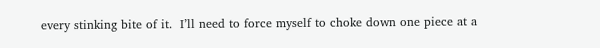every stinking bite of it.  I’ll need to force myself to choke down one piece at a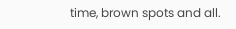time, brown spots and all.